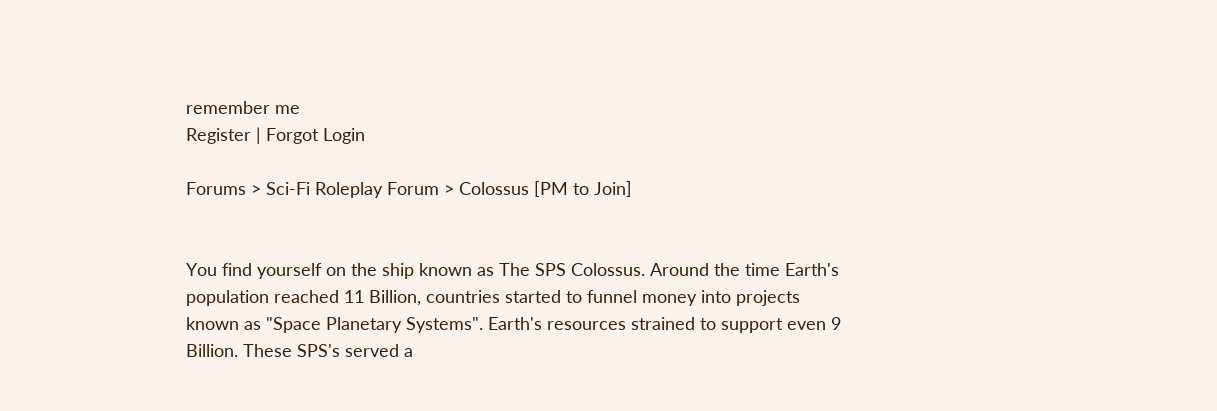remember me
Register | Forgot Login

Forums > Sci-Fi Roleplay Forum > Colossus [PM to Join]


You find yourself on the ship known as The SPS Colossus. Around the time Earth's population reached 11 Billion, countries started to funnel money into projects known as "Space Planetary Systems". Earth's resources strained to support even 9 Billion. These SPS's served a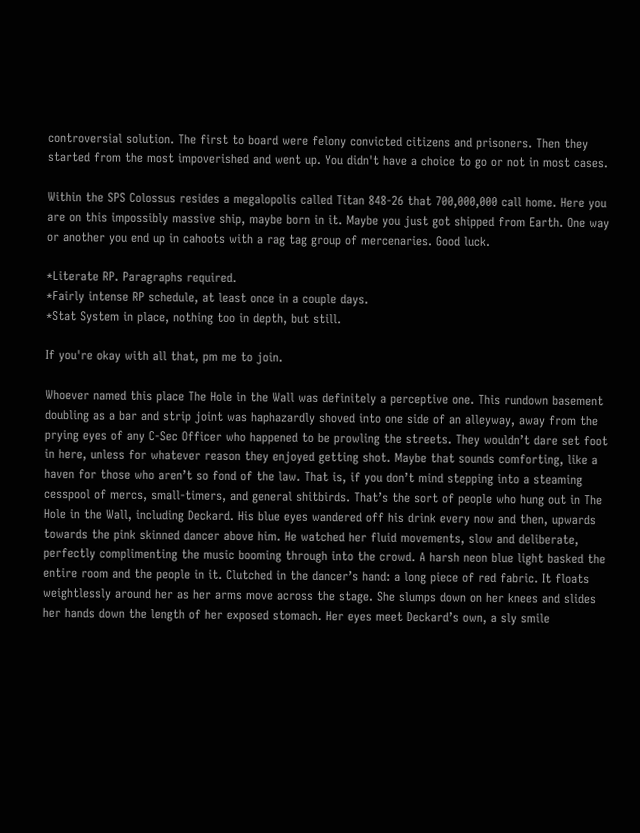controversial solution. The first to board were felony convicted citizens and prisoners. Then they started from the most impoverished and went up. You didn't have a choice to go or not in most cases.

Within the SPS Colossus resides a megalopolis called Titan 848-26 that 700,000,000 call home. Here you are on this impossibly massive ship, maybe born in it. Maybe you just got shipped from Earth. One way or another you end up in cahoots with a rag tag group of mercenaries. Good luck.

*Literate RP. Paragraphs required.
*Fairly intense RP schedule, at least once in a couple days.
*Stat System in place, nothing too in depth, but still.

If you're okay with all that, pm me to join.

Whoever named this place The Hole in the Wall was definitely a perceptive one. This rundown basement doubling as a bar and strip joint was haphazardly shoved into one side of an alleyway, away from the prying eyes of any C-Sec Officer who happened to be prowling the streets. They wouldn’t dare set foot in here, unless for whatever reason they enjoyed getting shot. Maybe that sounds comforting, like a haven for those who aren’t so fond of the law. That is, if you don’t mind stepping into a steaming cesspool of mercs, small-timers, and general shitbirds. That’s the sort of people who hung out in The Hole in the Wall, including Deckard. His blue eyes wandered off his drink every now and then, upwards towards the pink skinned dancer above him. He watched her fluid movements, slow and deliberate, perfectly complimenting the music booming through into the crowd. A harsh neon blue light basked the entire room and the people in it. Clutched in the dancer’s hand: a long piece of red fabric. It floats weightlessly around her as her arms move across the stage. She slumps down on her knees and slides her hands down the length of her exposed stomach. Her eyes meet Deckard’s own, a sly smile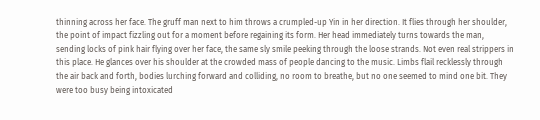thinning across her face. The gruff man next to him throws a crumpled-up Yin in her direction. It flies through her shoulder, the point of impact fizzling out for a moment before regaining its form. Her head immediately turns towards the man, sending locks of pink hair flying over her face, the same sly smile peeking through the loose strands. Not even real strippers in this place. He glances over his shoulder at the crowded mass of people dancing to the music. Limbs flail recklessly through the air back and forth, bodies lurching forward and colliding, no room to breathe, but no one seemed to mind one bit. They were too busy being intoxicated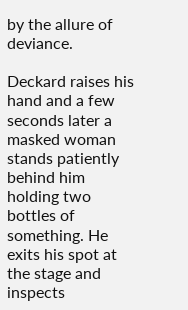by the allure of deviance.

Deckard raises his hand and a few seconds later a masked woman stands patiently behind him holding two bottles of something. He exits his spot at the stage and inspects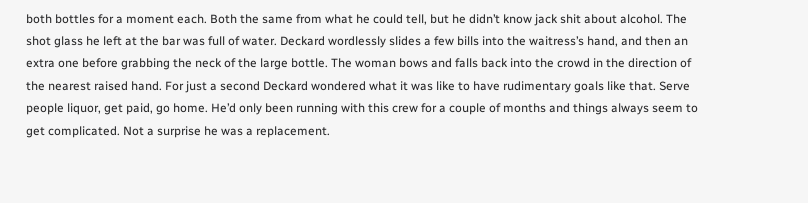both bottles for a moment each. Both the same from what he could tell, but he didn’t know jack shit about alcohol. The shot glass he left at the bar was full of water. Deckard wordlessly slides a few bills into the waitress’s hand, and then an extra one before grabbing the neck of the large bottle. The woman bows and falls back into the crowd in the direction of the nearest raised hand. For just a second Deckard wondered what it was like to have rudimentary goals like that. Serve people liquor, get paid, go home. He’d only been running with this crew for a couple of months and things always seem to get complicated. Not a surprise he was a replacement.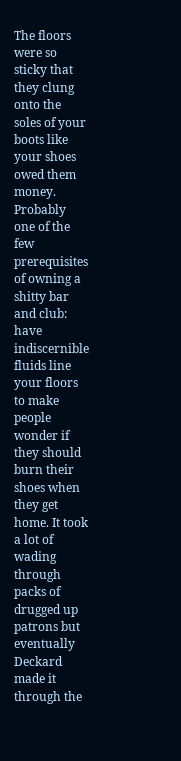The floors were so sticky that they clung onto the soles of your boots like your shoes owed them money. Probably one of the few prerequisites of owning a shitty bar and club: have indiscernible fluids line your floors to make people wonder if they should burn their shoes when they get home. It took a lot of wading through packs of drugged up patrons but eventually Deckard made it through the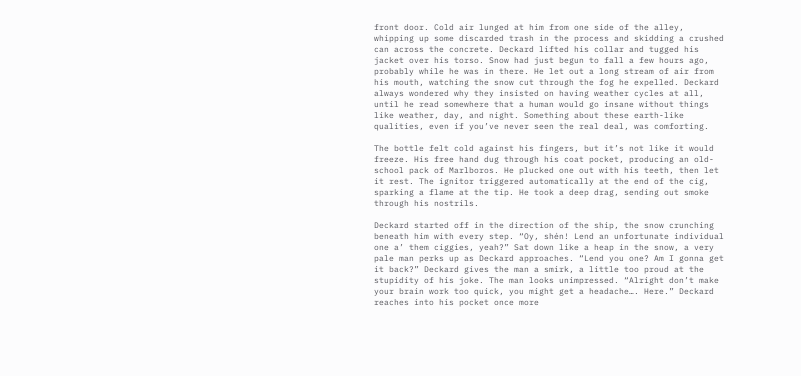front door. Cold air lunged at him from one side of the alley, whipping up some discarded trash in the process and skidding a crushed can across the concrete. Deckard lifted his collar and tugged his jacket over his torso. Snow had just begun to fall a few hours ago, probably while he was in there. He let out a long stream of air from his mouth, watching the snow cut through the fog he expelled. Deckard always wondered why they insisted on having weather cycles at all, until he read somewhere that a human would go insane without things like weather, day, and night. Something about these earth-like qualities, even if you’ve never seen the real deal, was comforting.

The bottle felt cold against his fingers, but it’s not like it would freeze. His free hand dug through his coat pocket, producing an old-school pack of Marlboros. He plucked one out with his teeth, then let it rest. The ignitor triggered automatically at the end of the cig, sparking a flame at the tip. He took a deep drag, sending out smoke through his nostrils.

Deckard started off in the direction of the ship, the snow crunching beneath him with every step. “Oy, shén! Lend an unfortunate individual one a’ them ciggies, yeah?” Sat down like a heap in the snow, a very pale man perks up as Deckard approaches. “Lend you one? Am I gonna get it back?” Deckard gives the man a smirk, a little too proud at the stupidity of his joke. The man looks unimpressed. “Alright don’t make your brain work too quick, you might get a headache…. Here.” Deckard reaches into his pocket once more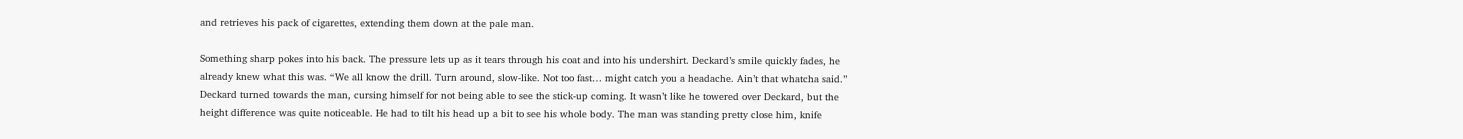and retrieves his pack of cigarettes, extending them down at the pale man.

Something sharp pokes into his back. The pressure lets up as it tears through his coat and into his undershirt. Deckard’s smile quickly fades, he already knew what this was. “We all know the drill. Turn around, slow-like. Not too fast… might catch you a headache. Ain’t that whatcha said.” Deckard turned towards the man, cursing himself for not being able to see the stick-up coming. It wasn’t like he towered over Deckard, but the height difference was quite noticeable. He had to tilt his head up a bit to see his whole body. The man was standing pretty close him, knife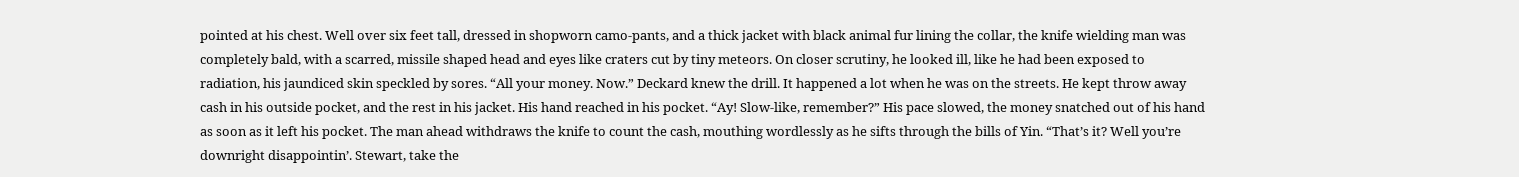pointed at his chest. Well over six feet tall, dressed in shopworn camo-pants, and a thick jacket with black animal fur lining the collar, the knife wielding man was completely bald, with a scarred, missile shaped head and eyes like craters cut by tiny meteors. On closer scrutiny, he looked ill, like he had been exposed to radiation, his jaundiced skin speckled by sores. “All your money. Now.” Deckard knew the drill. It happened a lot when he was on the streets. He kept throw away cash in his outside pocket, and the rest in his jacket. His hand reached in his pocket. “Ay! Slow-like, remember?” His pace slowed, the money snatched out of his hand as soon as it left his pocket. The man ahead withdraws the knife to count the cash, mouthing wordlessly as he sifts through the bills of Yin. “That’s it? Well you’re downright disappointin’. Stewart, take the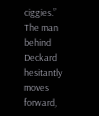ciggies.” The man behind Deckard hesitantly moves forward,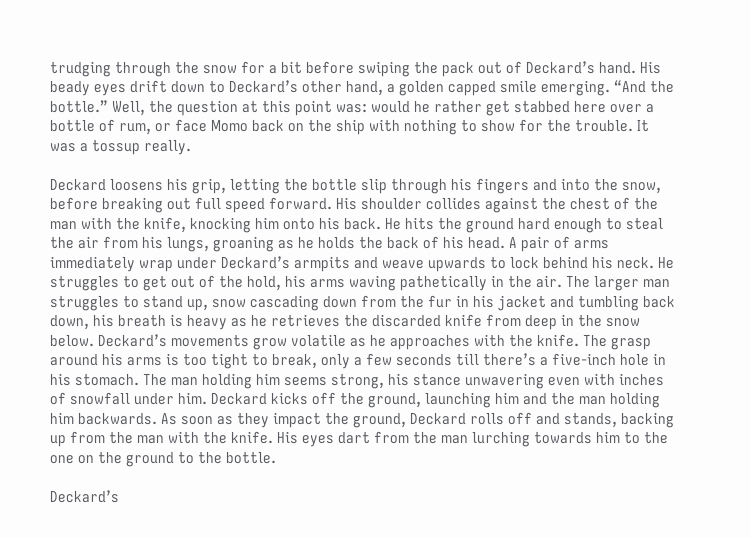trudging through the snow for a bit before swiping the pack out of Deckard’s hand. His beady eyes drift down to Deckard’s other hand, a golden capped smile emerging. “And the bottle.” Well, the question at this point was: would he rather get stabbed here over a bottle of rum, or face Momo back on the ship with nothing to show for the trouble. It was a tossup really.

Deckard loosens his grip, letting the bottle slip through his fingers and into the snow, before breaking out full speed forward. His shoulder collides against the chest of the man with the knife, knocking him onto his back. He hits the ground hard enough to steal the air from his lungs, groaning as he holds the back of his head. A pair of arms immediately wrap under Deckard’s armpits and weave upwards to lock behind his neck. He struggles to get out of the hold, his arms waving pathetically in the air. The larger man struggles to stand up, snow cascading down from the fur in his jacket and tumbling back down, his breath is heavy as he retrieves the discarded knife from deep in the snow below. Deckard’s movements grow volatile as he approaches with the knife. The grasp around his arms is too tight to break, only a few seconds till there’s a five-inch hole in his stomach. The man holding him seems strong, his stance unwavering even with inches of snowfall under him. Deckard kicks off the ground, launching him and the man holding him backwards. As soon as they impact the ground, Deckard rolls off and stands, backing up from the man with the knife. His eyes dart from the man lurching towards him to the one on the ground to the bottle.

Deckard’s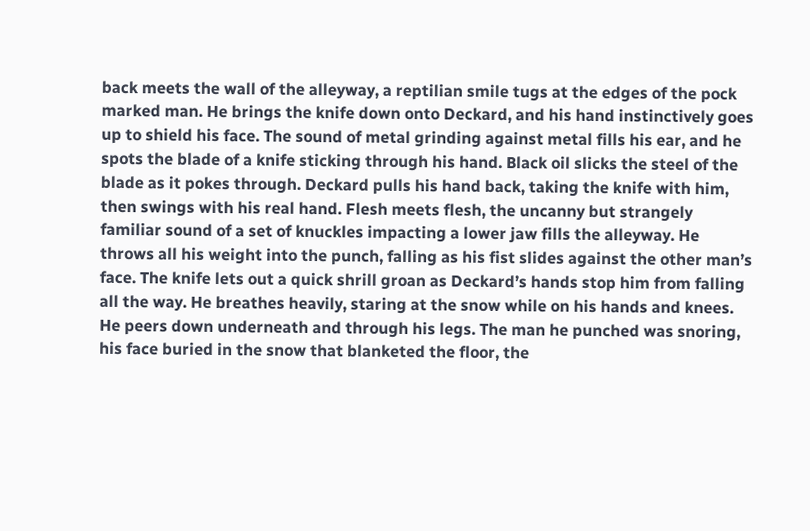back meets the wall of the alleyway, a reptilian smile tugs at the edges of the pock marked man. He brings the knife down onto Deckard, and his hand instinctively goes up to shield his face. The sound of metal grinding against metal fills his ear, and he spots the blade of a knife sticking through his hand. Black oil slicks the steel of the blade as it pokes through. Deckard pulls his hand back, taking the knife with him, then swings with his real hand. Flesh meets flesh, the uncanny but strangely familiar sound of a set of knuckles impacting a lower jaw fills the alleyway. He throws all his weight into the punch, falling as his fist slides against the other man’s face. The knife lets out a quick shrill groan as Deckard’s hands stop him from falling all the way. He breathes heavily, staring at the snow while on his hands and knees. He peers down underneath and through his legs. The man he punched was snoring, his face buried in the snow that blanketed the floor, the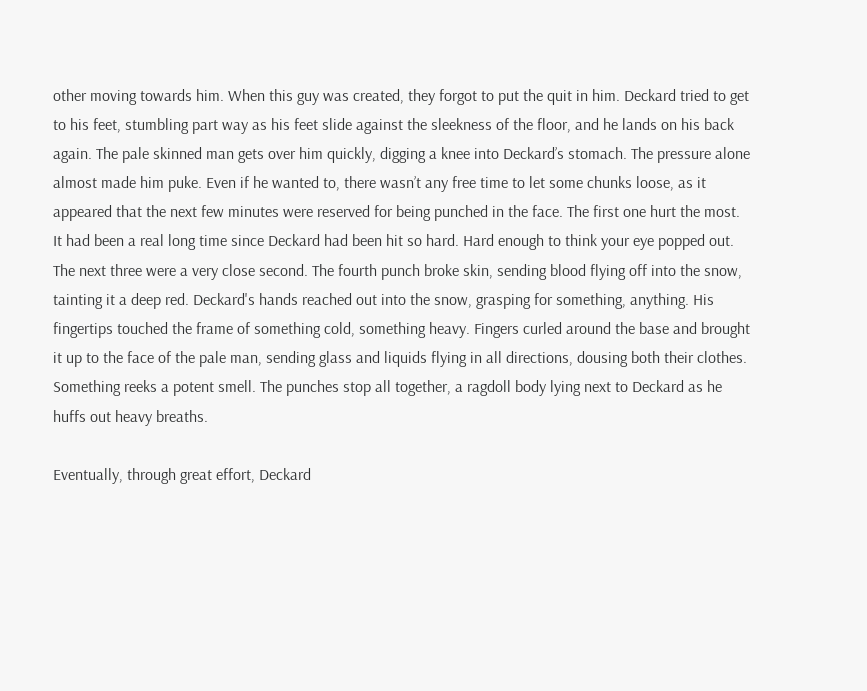other moving towards him. When this guy was created, they forgot to put the quit in him. Deckard tried to get to his feet, stumbling part way as his feet slide against the sleekness of the floor, and he lands on his back again. The pale skinned man gets over him quickly, digging a knee into Deckard’s stomach. The pressure alone almost made him puke. Even if he wanted to, there wasn’t any free time to let some chunks loose, as it appeared that the next few minutes were reserved for being punched in the face. The first one hurt the most. It had been a real long time since Deckard had been hit so hard. Hard enough to think your eye popped out. The next three were a very close second. The fourth punch broke skin, sending blood flying off into the snow, tainting it a deep red. Deckard's hands reached out into the snow, grasping for something, anything. His fingertips touched the frame of something cold, something heavy. Fingers curled around the base and brought it up to the face of the pale man, sending glass and liquids flying in all directions, dousing both their clothes. Something reeks a potent smell. The punches stop all together, a ragdoll body lying next to Deckard as he huffs out heavy breaths.

Eventually, through great effort, Deckard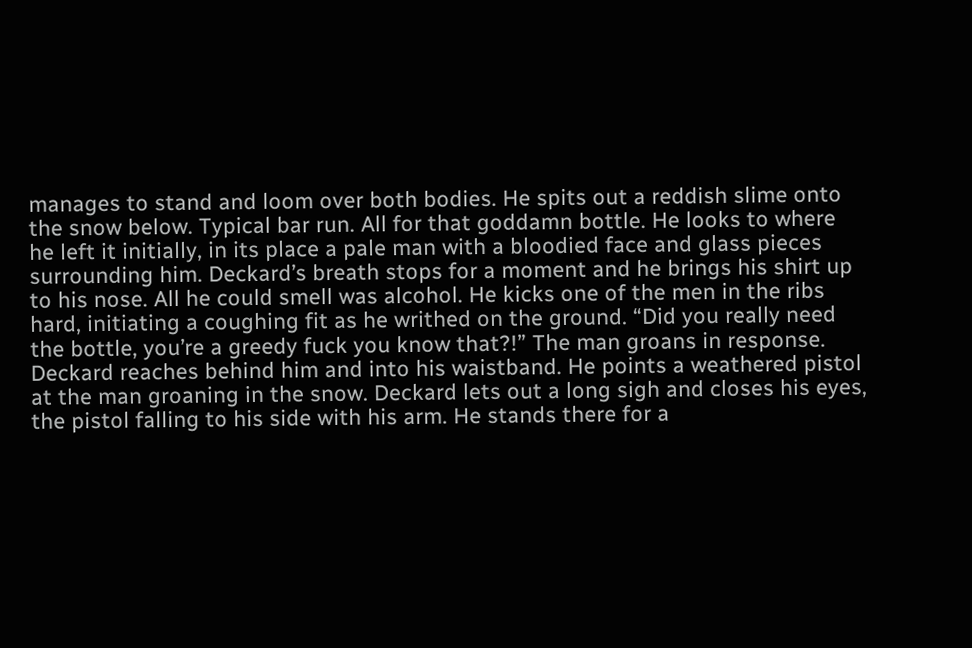manages to stand and loom over both bodies. He spits out a reddish slime onto the snow below. Typical bar run. All for that goddamn bottle. He looks to where he left it initially, in its place a pale man with a bloodied face and glass pieces surrounding him. Deckard’s breath stops for a moment and he brings his shirt up to his nose. All he could smell was alcohol. He kicks one of the men in the ribs hard, initiating a coughing fit as he writhed on the ground. “Did you really need the bottle, you’re a greedy fuck you know that?!” The man groans in response. Deckard reaches behind him and into his waistband. He points a weathered pistol at the man groaning in the snow. Deckard lets out a long sigh and closes his eyes, the pistol falling to his side with his arm. He stands there for a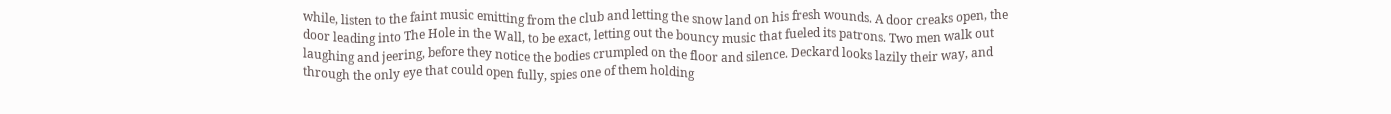while, listen to the faint music emitting from the club and letting the snow land on his fresh wounds. A door creaks open, the door leading into The Hole in the Wall, to be exact, letting out the bouncy music that fueled its patrons. Two men walk out laughing and jeering, before they notice the bodies crumpled on the floor and silence. Deckard looks lazily their way, and through the only eye that could open fully, spies one of them holding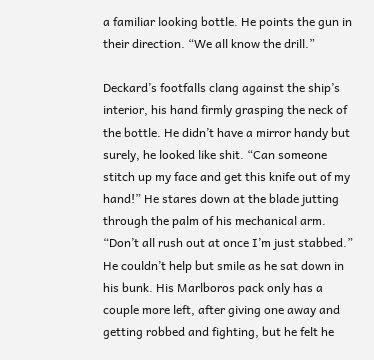a familiar looking bottle. He points the gun in their direction. “We all know the drill.”

Deckard’s footfalls clang against the ship’s interior, his hand firmly grasping the neck of the bottle. He didn’t have a mirror handy but surely, he looked like shit. “Can someone stitch up my face and get this knife out of my hand!” He stares down at the blade jutting through the palm of his mechanical arm. “Don’t all rush out at once I’m just stabbed.” He couldn’t help but smile as he sat down in his bunk. His Marlboros pack only has a couple more left, after giving one away and getting robbed and fighting, but he felt he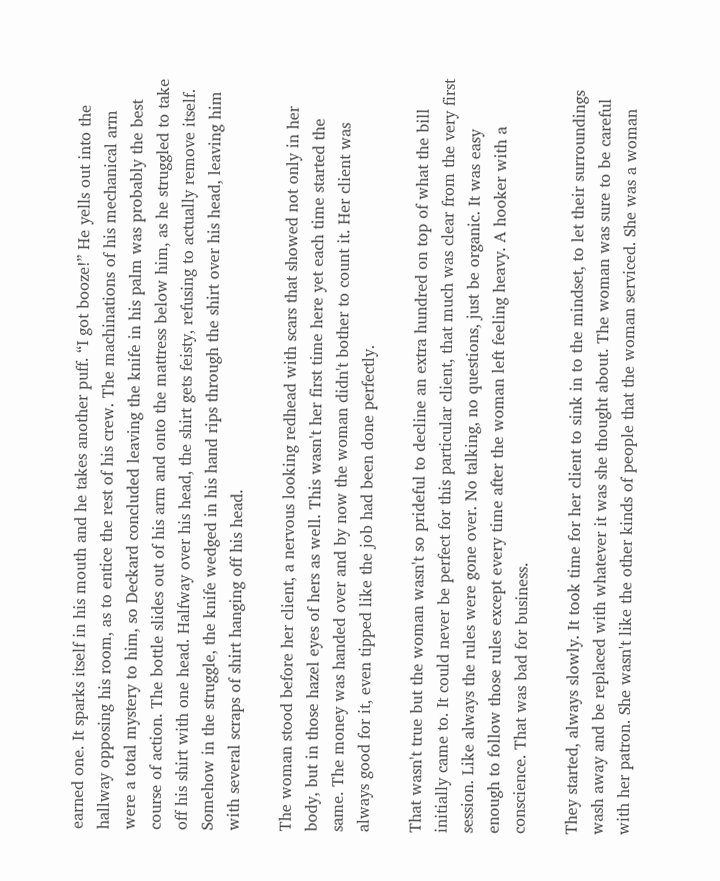earned one. It sparks itself in his mouth and he takes another puff. “I got booze!” He yells out into the hallway opposing his room, as to entice the rest of his crew. The machinations of his mechanical arm were a total mystery to him, so Deckard concluded leaving the knife in his palm was probably the best course of action. The bottle slides out of his arm and onto the mattress below him, as he struggled to take off his shirt with one head. Halfway over his head, the shirt gets feisty, refusing to actually remove itself. Somehow in the struggle, the knife wedged in his hand rips through the shirt over his head, leaving him with several scraps of shirt hanging off his head.

The woman stood before her client, a nervous looking redhead with scars that showed not only in her body, but in those hazel eyes of hers as well. This wasn't her first time here yet each time started the same. The money was handed over and by now the woman didn't bother to count it. Her client was always good for it, even tipped like the job had been done perfectly.

That wasn't true but the woman wasn't so prideful to decline an extra hundred on top of what the bill initially came to. It could never be perfect for this particular client, that much was clear from the very first session. Like always the rules were gone over. No talking, no questions, just be organic. It was easy enough to follow those rules except every time after the woman left feeling heavy. A hooker with a conscience. That was bad for business.

They started, always slowly. It took time for her client to sink in to the mindset, to let their surroundings wash away and be replaced with whatever it was she thought about. The woman was sure to be careful with her patron. She wasn't like the other kinds of people that the woman serviced. She was a woman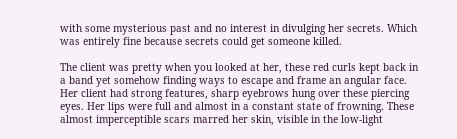with some mysterious past and no interest in divulging her secrets. Which was entirely fine because secrets could get someone killed.

The client was pretty when you looked at her, these red curls kept back in a band yet somehow finding ways to escape and frame an angular face. Her client had strong features, sharp eyebrows hung over these piercing eyes. Her lips were full and almost in a constant state of frowning. These almost imperceptible scars marred her skin, visible in the low-light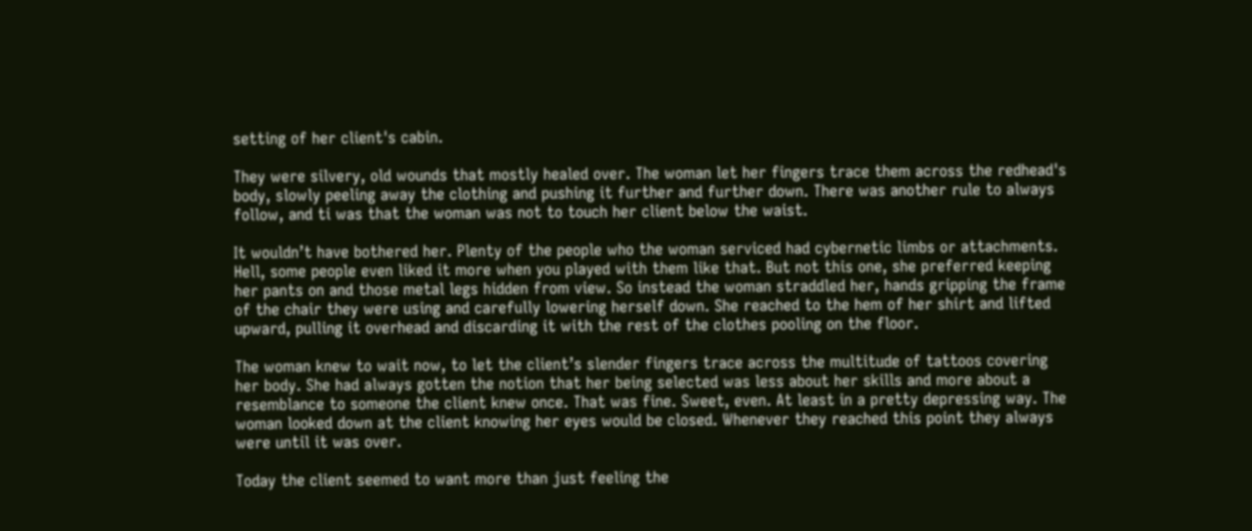setting of her client's cabin.

They were silvery, old wounds that mostly healed over. The woman let her fingers trace them across the redhead's body, slowly peeling away the clothing and pushing it further and further down. There was another rule to always follow, and ti was that the woman was not to touch her client below the waist.

It wouldn’t have bothered her. Plenty of the people who the woman serviced had cybernetic limbs or attachments. Hell, some people even liked it more when you played with them like that. But not this one, she preferred keeping her pants on and those metal legs hidden from view. So instead the woman straddled her, hands gripping the frame of the chair they were using and carefully lowering herself down. She reached to the hem of her shirt and lifted upward, pulling it overhead and discarding it with the rest of the clothes pooling on the floor.

The woman knew to wait now, to let the client’s slender fingers trace across the multitude of tattoos covering her body. She had always gotten the notion that her being selected was less about her skills and more about a resemblance to someone the client knew once. That was fine. Sweet, even. At least in a pretty depressing way. The woman looked down at the client knowing her eyes would be closed. Whenever they reached this point they always were until it was over.

Today the client seemed to want more than just feeling the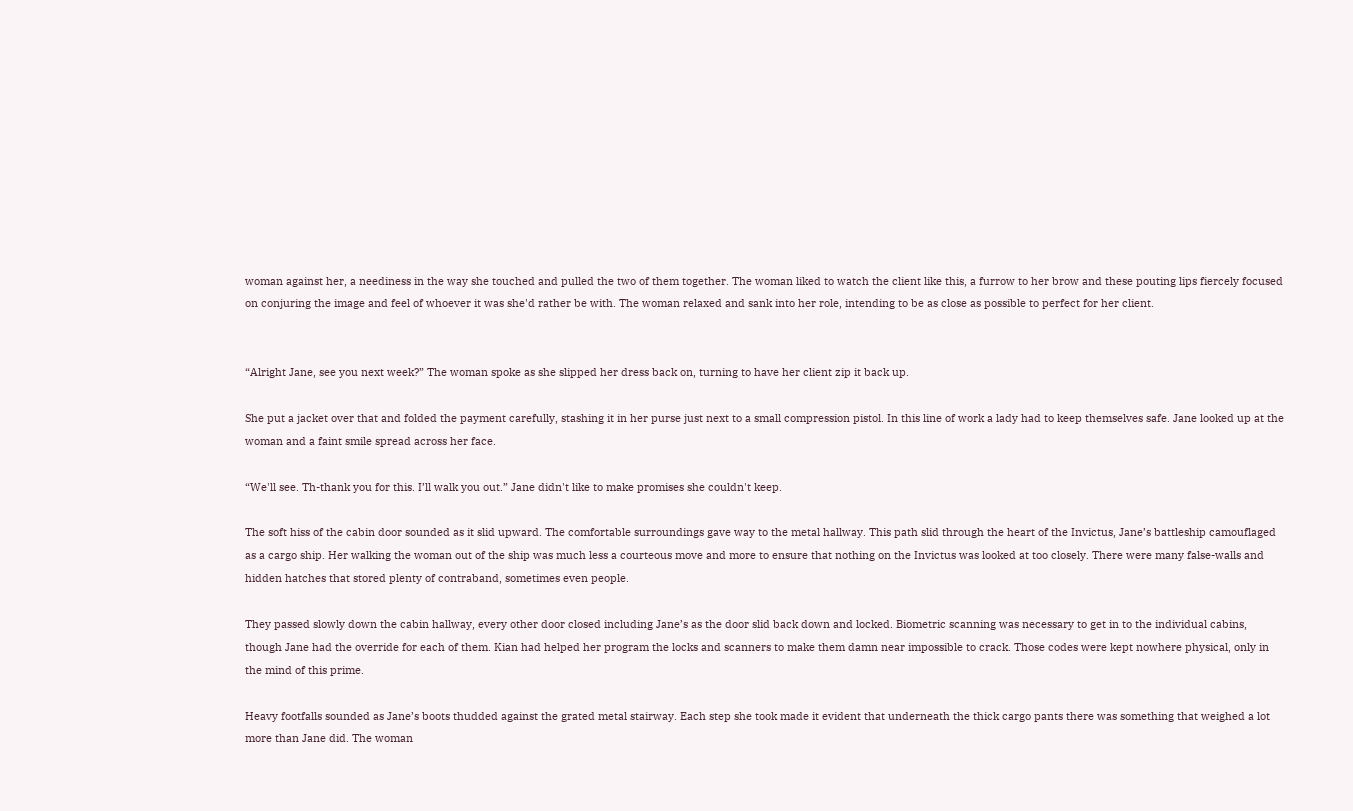woman against her, a neediness in the way she touched and pulled the two of them together. The woman liked to watch the client like this, a furrow to her brow and these pouting lips fiercely focused on conjuring the image and feel of whoever it was she'd rather be with. The woman relaxed and sank into her role, intending to be as close as possible to perfect for her client.


“Alright Jane, see you next week?” The woman spoke as she slipped her dress back on, turning to have her client zip it back up.

She put a jacket over that and folded the payment carefully, stashing it in her purse just next to a small compression pistol. In this line of work a lady had to keep themselves safe. Jane looked up at the woman and a faint smile spread across her face.

“We'll see. Th-thank you for this. I’ll walk you out.” Jane didn't like to make promises she couldn't keep.

The soft hiss of the cabin door sounded as it slid upward. The comfortable surroundings gave way to the metal hallway. This path slid through the heart of the Invictus, Jane’s battleship camouflaged as a cargo ship. Her walking the woman out of the ship was much less a courteous move and more to ensure that nothing on the Invictus was looked at too closely. There were many false-walls and hidden hatches that stored plenty of contraband, sometimes even people.

They passed slowly down the cabin hallway, every other door closed including Jane’s as the door slid back down and locked. Biometric scanning was necessary to get in to the individual cabins, though Jane had the override for each of them. Kian had helped her program the locks and scanners to make them damn near impossible to crack. Those codes were kept nowhere physical, only in the mind of this prime.

Heavy footfalls sounded as Jane’s boots thudded against the grated metal stairway. Each step she took made it evident that underneath the thick cargo pants there was something that weighed a lot more than Jane did. The woman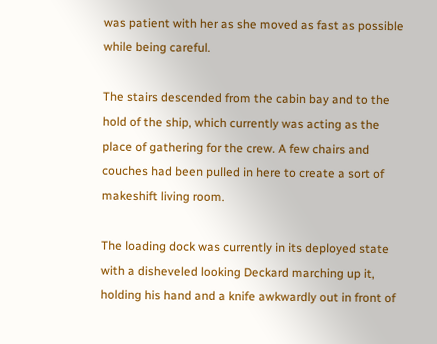was patient with her as she moved as fast as possible while being careful.

The stairs descended from the cabin bay and to the hold of the ship, which currently was acting as the place of gathering for the crew. A few chairs and couches had been pulled in here to create a sort of makeshift living room.

The loading dock was currently in its deployed state with a disheveled looking Deckard marching up it, holding his hand and a knife awkwardly out in front of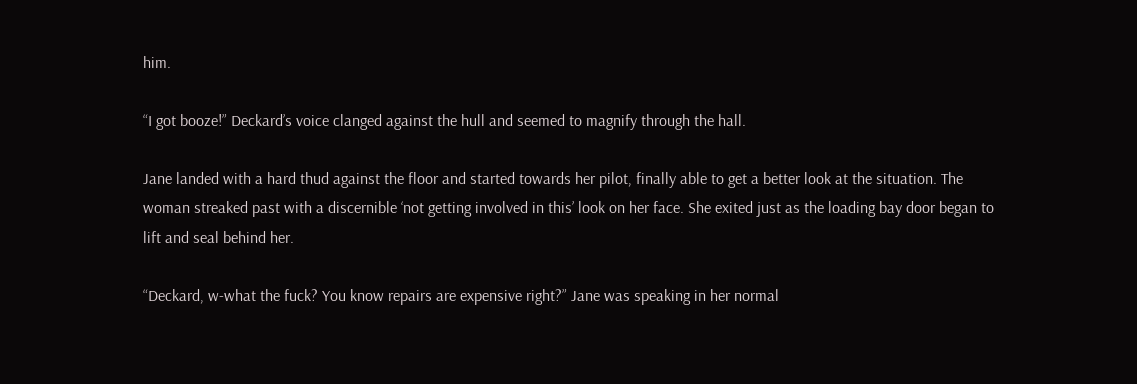him.

“I got booze!” Deckard’s voice clanged against the hull and seemed to magnify through the hall.

Jane landed with a hard thud against the floor and started towards her pilot, finally able to get a better look at the situation. The woman streaked past with a discernible ‘not getting involved in this’ look on her face. She exited just as the loading bay door began to lift and seal behind her.

“Deckard, w-what the fuck? You know repairs are expensive right?” Jane was speaking in her normal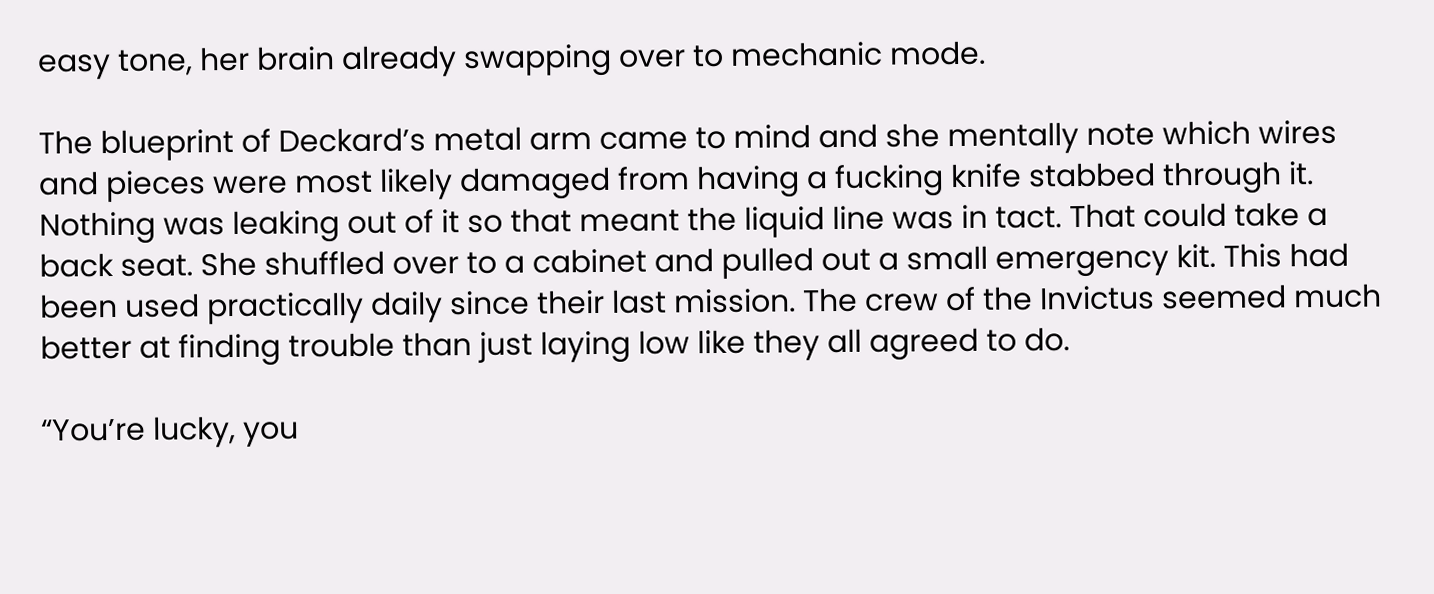easy tone, her brain already swapping over to mechanic mode.

The blueprint of Deckard’s metal arm came to mind and she mentally note which wires and pieces were most likely damaged from having a fucking knife stabbed through it. Nothing was leaking out of it so that meant the liquid line was in tact. That could take a back seat. She shuffled over to a cabinet and pulled out a small emergency kit. This had been used practically daily since their last mission. The crew of the Invictus seemed much better at finding trouble than just laying low like they all agreed to do.

“You’re lucky, you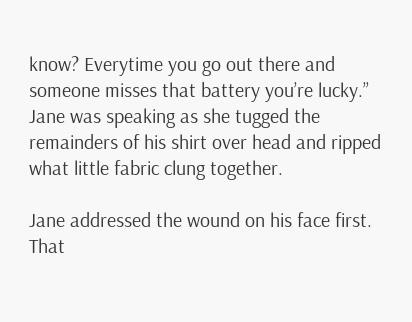know? Everytime you go out there and someone misses that battery you’re lucky.” Jane was speaking as she tugged the remainders of his shirt over head and ripped what little fabric clung together.

Jane addressed the wound on his face first. That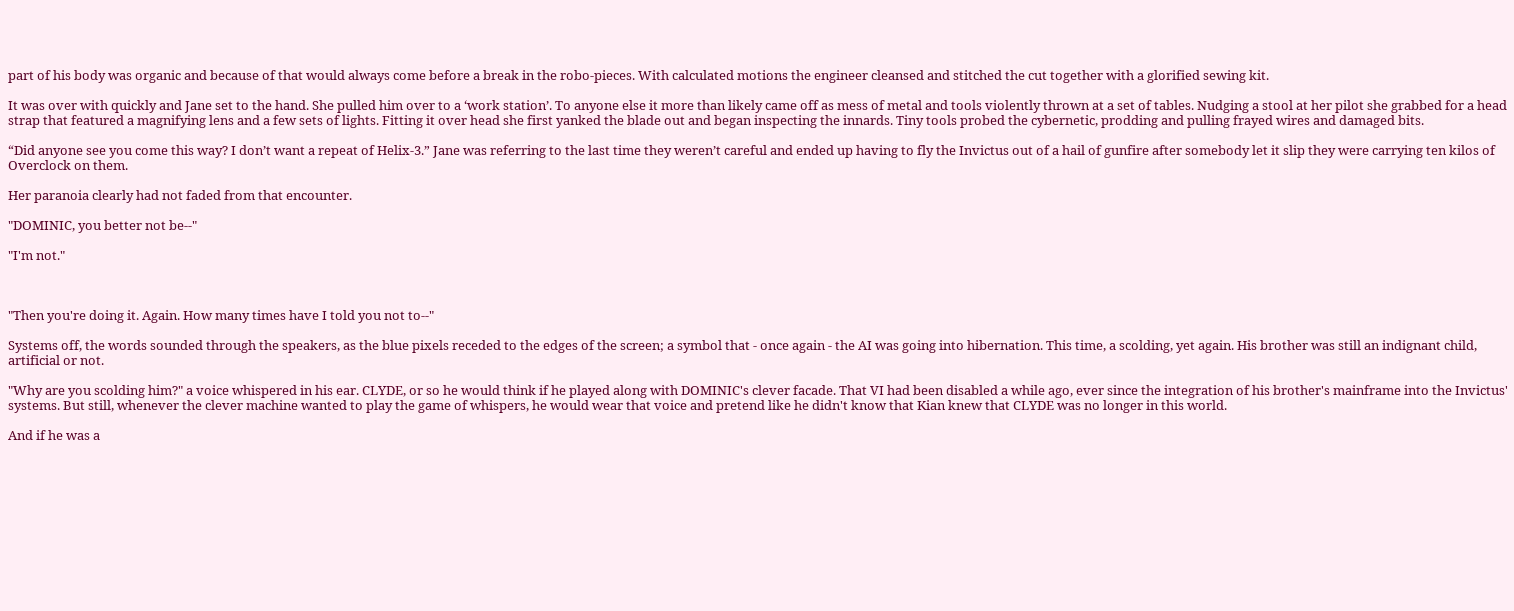part of his body was organic and because of that would always come before a break in the robo-pieces. With calculated motions the engineer cleansed and stitched the cut together with a glorified sewing kit.

It was over with quickly and Jane set to the hand. She pulled him over to a ‘work station’. To anyone else it more than likely came off as mess of metal and tools violently thrown at a set of tables. Nudging a stool at her pilot she grabbed for a head strap that featured a magnifying lens and a few sets of lights. Fitting it over head she first yanked the blade out and began inspecting the innards. Tiny tools probed the cybernetic, prodding and pulling frayed wires and damaged bits.

“Did anyone see you come this way? I don’t want a repeat of Helix-3.” Jane was referring to the last time they weren’t careful and ended up having to fly the Invictus out of a hail of gunfire after somebody let it slip they were carrying ten kilos of Overclock on them.

Her paranoia clearly had not faded from that encounter.

"DOMINIC, you better not be--"

"I'm not."



"Then you're doing it. Again. How many times have I told you not to--"

Systems off, the words sounded through the speakers, as the blue pixels receded to the edges of the screen; a symbol that - once again - the AI was going into hibernation. This time, a scolding, yet again. His brother was still an indignant child, artificial or not.

"Why are you scolding him?" a voice whispered in his ear. CLYDE, or so he would think if he played along with DOMINIC's clever facade. That VI had been disabled a while ago, ever since the integration of his brother's mainframe into the Invictus' systems. But still, whenever the clever machine wanted to play the game of whispers, he would wear that voice and pretend like he didn't know that Kian knew that CLYDE was no longer in this world.

And if he was a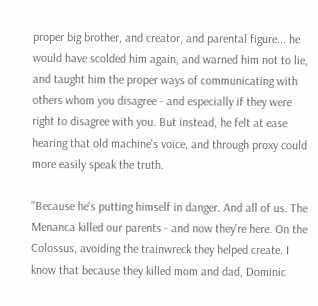proper big brother, and creator, and parental figure... he would have scolded him again, and warned him not to lie, and taught him the proper ways of communicating with others whom you disagree - and especially if they were right to disagree with you. But instead, he felt at ease hearing that old machine's voice, and through proxy could more easily speak the truth.

"Because he's putting himself in danger. And all of us. The Menanca killed our parents - and now they're here. On the Colossus, avoiding the trainwreck they helped create. I know that because they killed mom and dad, Dominic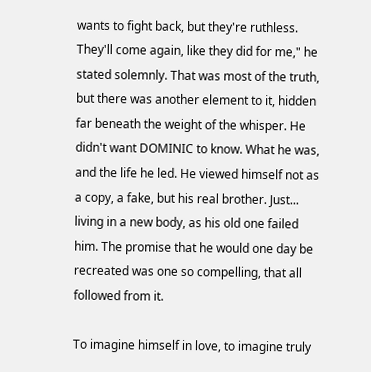wants to fight back, but they're ruthless. They'll come again, like they did for me," he stated solemnly. That was most of the truth, but there was another element to it, hidden far beneath the weight of the whisper. He didn't want DOMINIC to know. What he was, and the life he led. He viewed himself not as a copy, a fake, but his real brother. Just... living in a new body, as his old one failed him. The promise that he would one day be recreated was one so compelling, that all followed from it.

To imagine himself in love, to imagine truly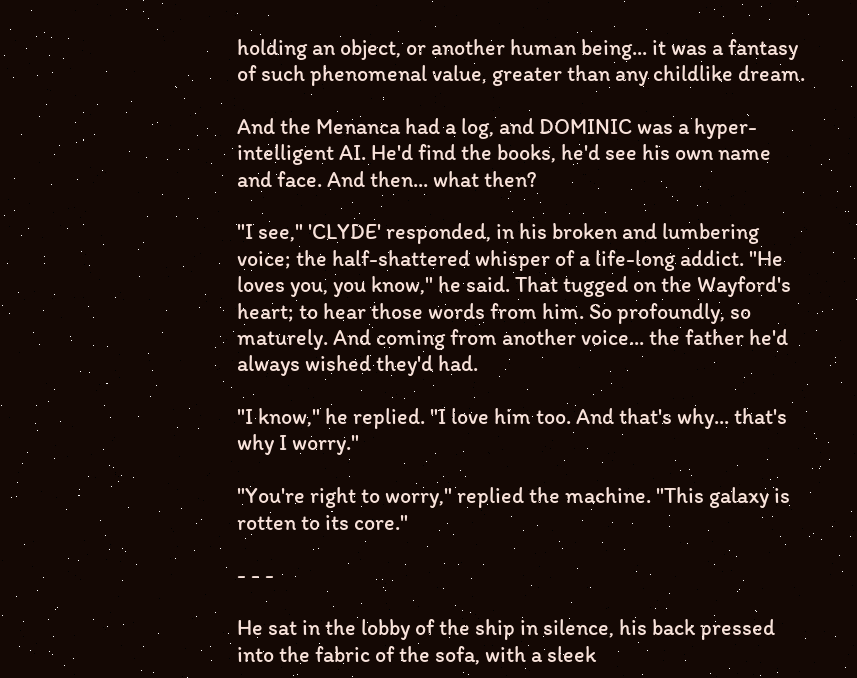holding an object, or another human being... it was a fantasy of such phenomenal value, greater than any childlike dream.

And the Menanca had a log, and DOMINIC was a hyper-intelligent AI. He'd find the books, he'd see his own name and face. And then... what then?

"I see," 'CLYDE' responded, in his broken and lumbering voice; the half-shattered whisper of a life-long addict. "He loves you, you know," he said. That tugged on the Wayford's heart; to hear those words from him. So profoundly, so maturely. And coming from another voice... the father he'd always wished they'd had.

"I know," he replied. "I love him too. And that's why... that's why I worry."

"You're right to worry," replied the machine. "This galaxy is rotten to its core."

- - -

He sat in the lobby of the ship in silence, his back pressed into the fabric of the sofa, with a sleek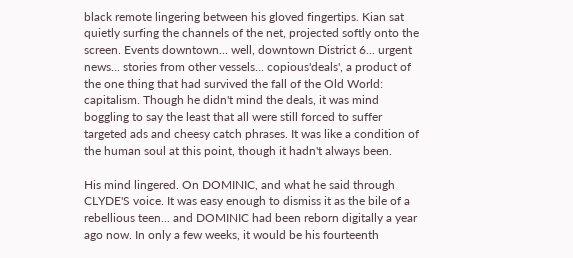black remote lingering between his gloved fingertips. Kian sat quietly surfing the channels of the net, projected softly onto the screen. Events downtown... well, downtown District 6... urgent news... stories from other vessels... copious'deals', a product of the one thing that had survived the fall of the Old World: capitalism. Though he didn't mind the deals, it was mind boggling to say the least that all were still forced to suffer targeted ads and cheesy catch phrases. It was like a condition of the human soul at this point, though it hadn't always been.

His mind lingered. On DOMINIC, and what he said through CLYDE'S voice. It was easy enough to dismiss it as the bile of a rebellious teen... and DOMINIC had been reborn digitally a year ago now. In only a few weeks, it would be his fourteenth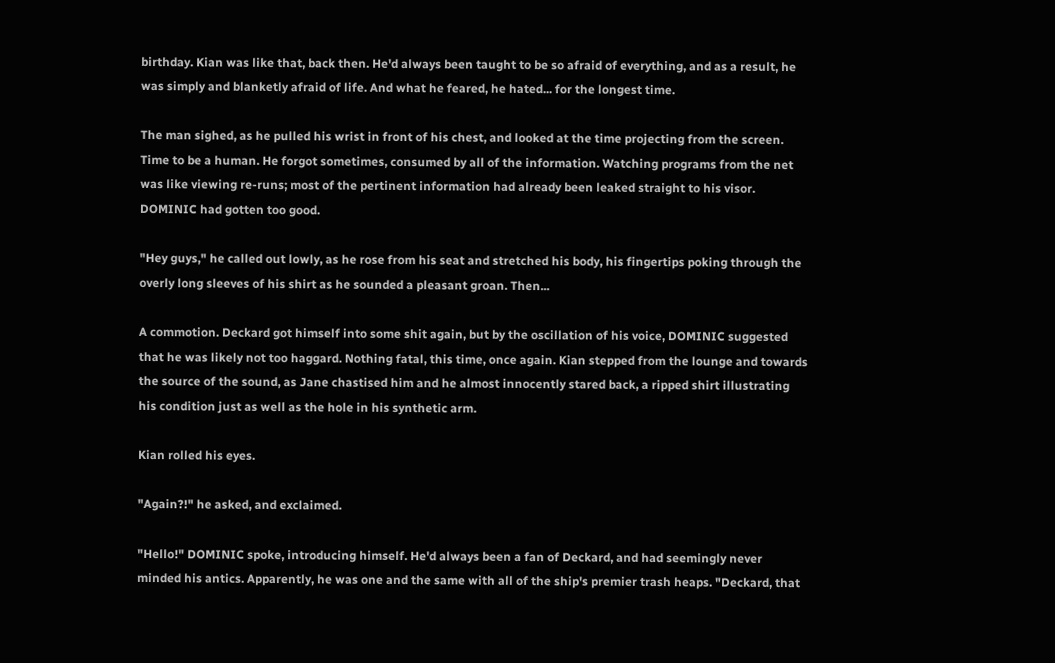birthday. Kian was like that, back then. He'd always been taught to be so afraid of everything, and as a result, he was simply and blanketly afraid of life. And what he feared, he hated... for the longest time.

The man sighed, as he pulled his wrist in front of his chest, and looked at the time projecting from the screen. Time to be a human. He forgot sometimes, consumed by all of the information. Watching programs from the net was like viewing re-runs; most of the pertinent information had already been leaked straight to his visor. DOMINIC had gotten too good.

"Hey guys," he called out lowly, as he rose from his seat and stretched his body, his fingertips poking through the overly long sleeves of his shirt as he sounded a pleasant groan. Then...

A commotion. Deckard got himself into some shit again, but by the oscillation of his voice, DOMINIC suggested that he was likely not too haggard. Nothing fatal, this time, once again. Kian stepped from the lounge and towards the source of the sound, as Jane chastised him and he almost innocently stared back, a ripped shirt illustrating his condition just as well as the hole in his synthetic arm.

Kian rolled his eyes.

"Again?!" he asked, and exclaimed.

"Hello!" DOMINIC spoke, introducing himself. He'd always been a fan of Deckard, and had seemingly never minded his antics. Apparently, he was one and the same with all of the ship's premier trash heaps. "Deckard, that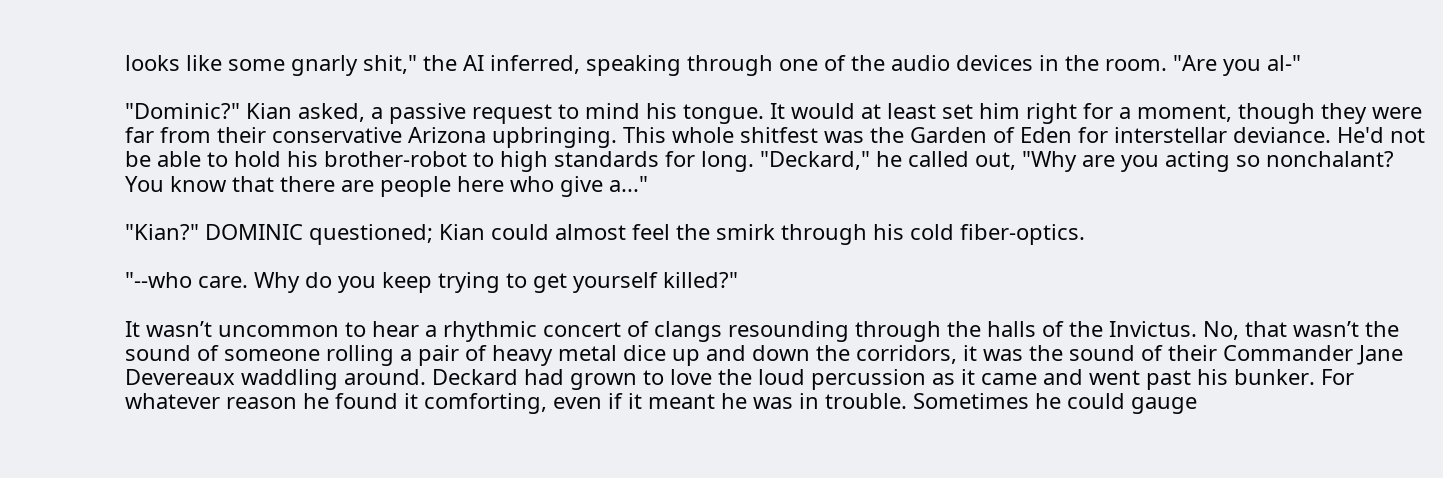looks like some gnarly shit," the AI inferred, speaking through one of the audio devices in the room. "Are you al-"

"Dominic?" Kian asked, a passive request to mind his tongue. It would at least set him right for a moment, though they were far from their conservative Arizona upbringing. This whole shitfest was the Garden of Eden for interstellar deviance. He'd not be able to hold his brother-robot to high standards for long. "Deckard," he called out, "Why are you acting so nonchalant? You know that there are people here who give a..."

"Kian?" DOMINIC questioned; Kian could almost feel the smirk through his cold fiber-optics.

"--who care. Why do you keep trying to get yourself killed?"

It wasn’t uncommon to hear a rhythmic concert of clangs resounding through the halls of the Invictus. No, that wasn’t the sound of someone rolling a pair of heavy metal dice up and down the corridors, it was the sound of their Commander Jane Devereaux waddling around. Deckard had grown to love the loud percussion as it came and went past his bunker. For whatever reason he found it comforting, even if it meant he was in trouble. Sometimes he could gauge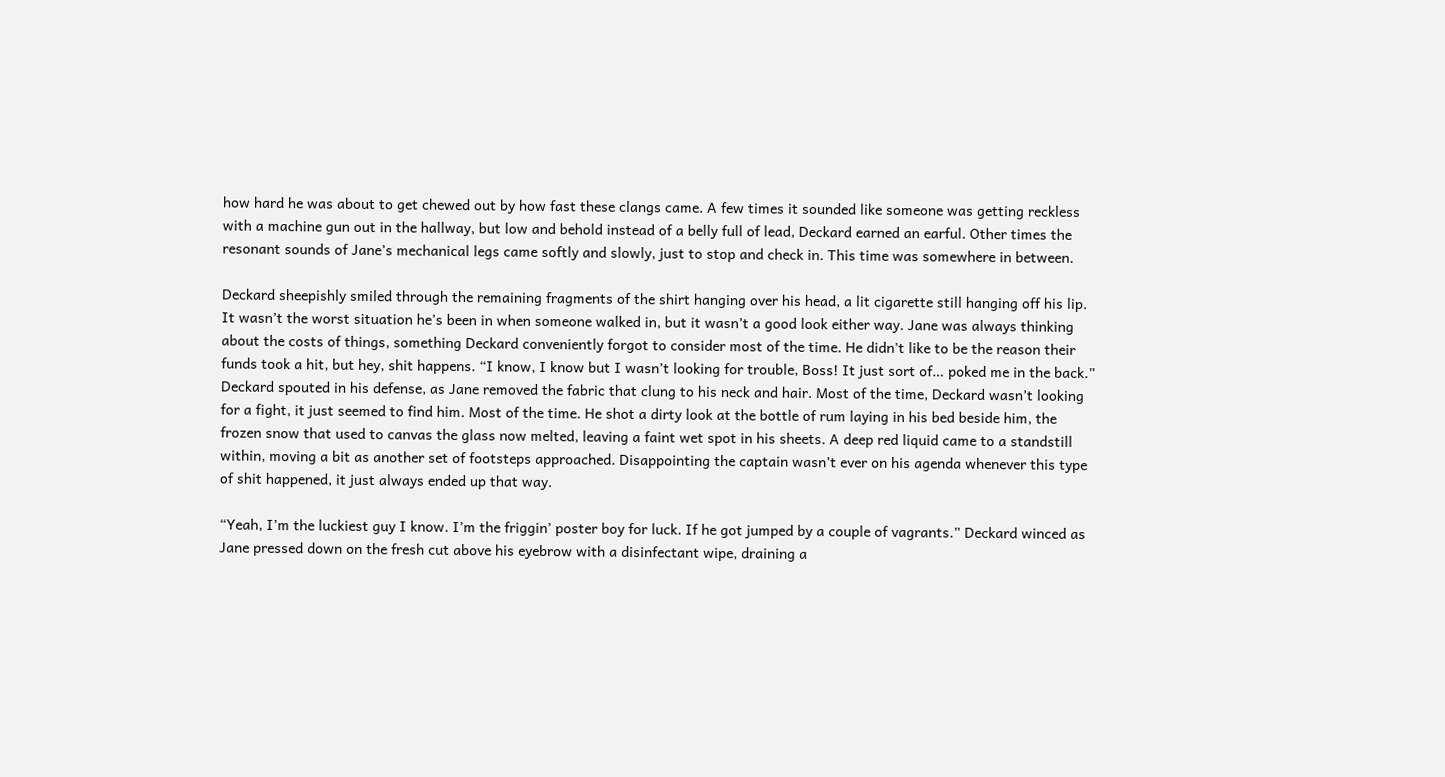how hard he was about to get chewed out by how fast these clangs came. A few times it sounded like someone was getting reckless with a machine gun out in the hallway, but low and behold instead of a belly full of lead, Deckard earned an earful. Other times the resonant sounds of Jane’s mechanical legs came softly and slowly, just to stop and check in. This time was somewhere in between.

Deckard sheepishly smiled through the remaining fragments of the shirt hanging over his head, a lit cigarette still hanging off his lip. It wasn’t the worst situation he’s been in when someone walked in, but it wasn’t a good look either way. Jane was always thinking about the costs of things, something Deckard conveniently forgot to consider most of the time. He didn't like to be the reason their funds took a hit, but hey, shit happens. “I know, I know but I wasn’t looking for trouble, Boss! It just sort of… poked me in the back.” Deckard spouted in his defense, as Jane removed the fabric that clung to his neck and hair. Most of the time, Deckard wasn’t looking for a fight, it just seemed to find him. Most of the time. He shot a dirty look at the bottle of rum laying in his bed beside him, the frozen snow that used to canvas the glass now melted, leaving a faint wet spot in his sheets. A deep red liquid came to a standstill within, moving a bit as another set of footsteps approached. Disappointing the captain wasn’t ever on his agenda whenever this type of shit happened, it just always ended up that way.

“Yeah, I’m the luckiest guy I know. I’m the friggin’ poster boy for luck. If he got jumped by a couple of vagrants.” Deckard winced as Jane pressed down on the fresh cut above his eyebrow with a disinfectant wipe, draining a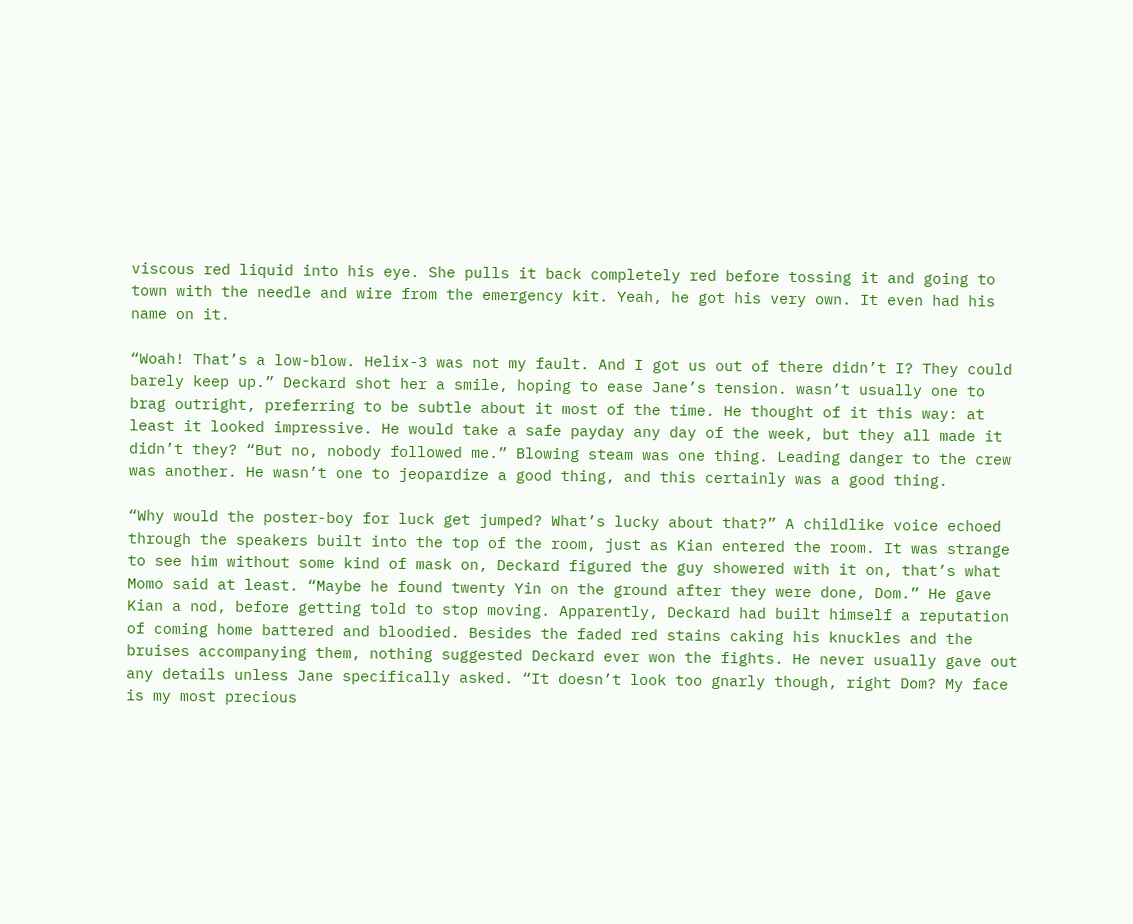viscous red liquid into his eye. She pulls it back completely red before tossing it and going to town with the needle and wire from the emergency kit. Yeah, he got his very own. It even had his name on it.

“Woah! That’s a low-blow. Helix-3 was not my fault. And I got us out of there didn’t I? They could barely keep up.” Deckard shot her a smile, hoping to ease Jane’s tension. wasn’t usually one to brag outright, preferring to be subtle about it most of the time. He thought of it this way: at least it looked impressive. He would take a safe payday any day of the week, but they all made it didn’t they? “But no, nobody followed me.” Blowing steam was one thing. Leading danger to the crew was another. He wasn’t one to jeopardize a good thing, and this certainly was a good thing.

“Why would the poster-boy for luck get jumped? What’s lucky about that?” A childlike voice echoed through the speakers built into the top of the room, just as Kian entered the room. It was strange to see him without some kind of mask on, Deckard figured the guy showered with it on, that’s what Momo said at least. “Maybe he found twenty Yin on the ground after they were done, Dom.” He gave Kian a nod, before getting told to stop moving. Apparently, Deckard had built himself a reputation of coming home battered and bloodied. Besides the faded red stains caking his knuckles and the bruises accompanying them, nothing suggested Deckard ever won the fights. He never usually gave out any details unless Jane specifically asked. “It doesn’t look too gnarly though, right Dom? My face is my most precious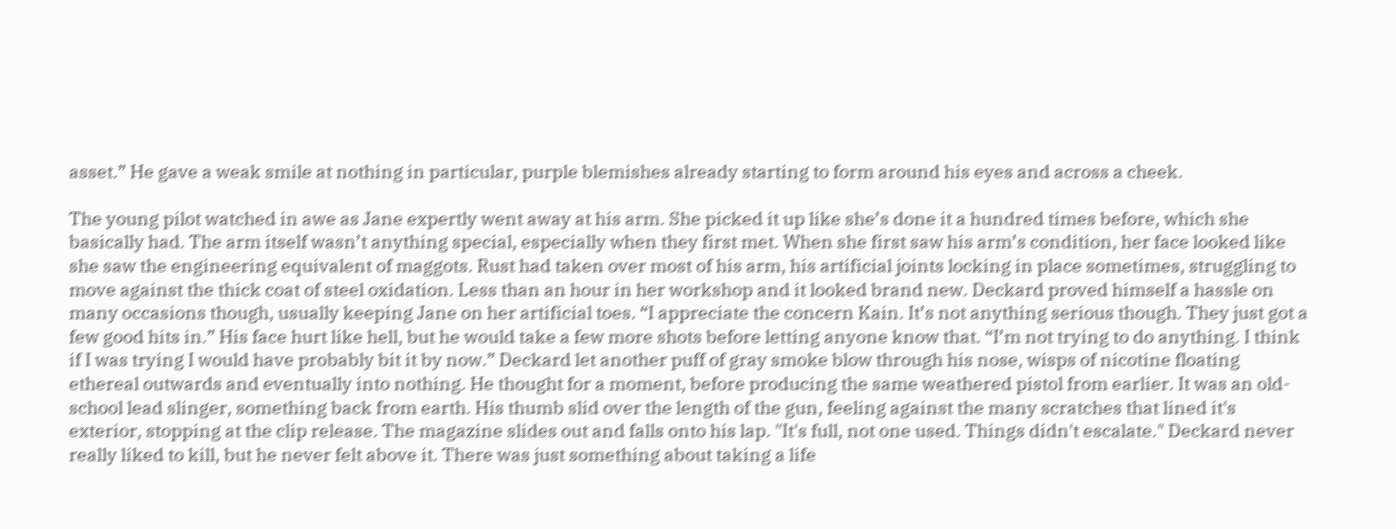asset.” He gave a weak smile at nothing in particular, purple blemishes already starting to form around his eyes and across a cheek.

The young pilot watched in awe as Jane expertly went away at his arm. She picked it up like she’s done it a hundred times before, which she basically had. The arm itself wasn’t anything special, especially when they first met. When she first saw his arm’s condition, her face looked like she saw the engineering equivalent of maggots. Rust had taken over most of his arm, his artificial joints locking in place sometimes, struggling to move against the thick coat of steel oxidation. Less than an hour in her workshop and it looked brand new. Deckard proved himself a hassle on many occasions though, usually keeping Jane on her artificial toes. “I appreciate the concern Kain. It’s not anything serious though. They just got a few good hits in.” His face hurt like hell, but he would take a few more shots before letting anyone know that. “I’m not trying to do anything. I think if I was trying I would have probably bit it by now.” Deckard let another puff of gray smoke blow through his nose, wisps of nicotine floating ethereal outwards and eventually into nothing. He thought for a moment, before producing the same weathered pistol from earlier. It was an old-school lead slinger, something back from earth. His thumb slid over the length of the gun, feeling against the many scratches that lined it's exterior, stopping at the clip release. The magazine slides out and falls onto his lap. "It's full, not one used. Things didn't escalate." Deckard never really liked to kill, but he never felt above it. There was just something about taking a life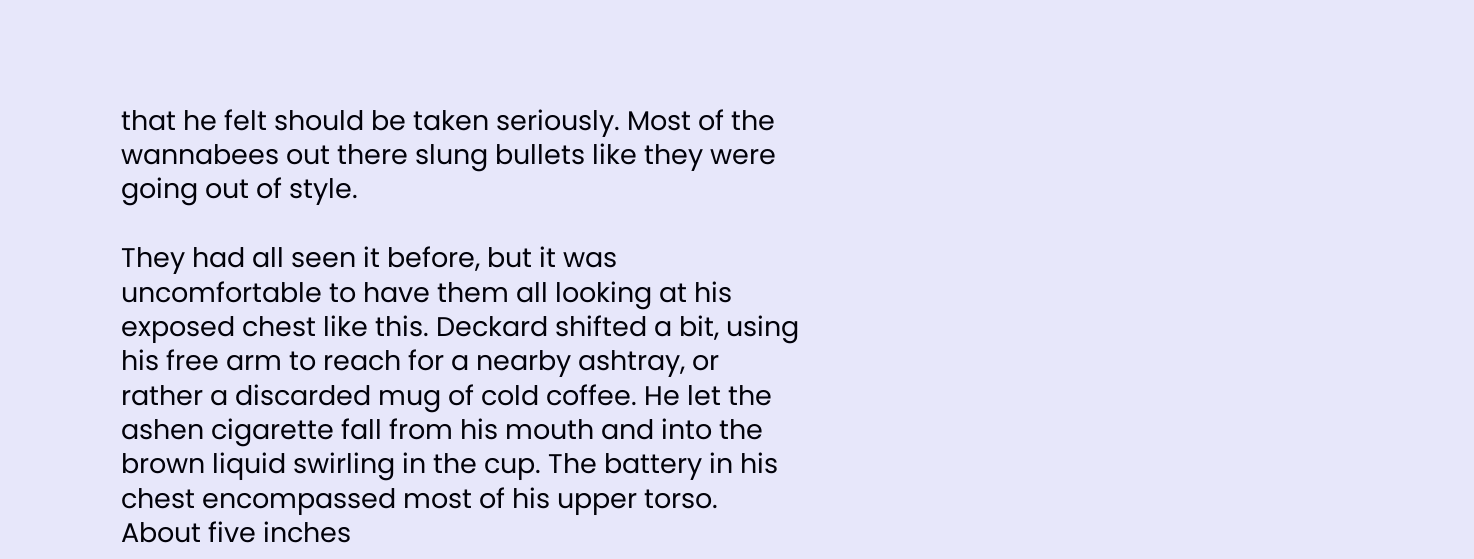that he felt should be taken seriously. Most of the wannabees out there slung bullets like they were going out of style.

They had all seen it before, but it was uncomfortable to have them all looking at his exposed chest like this. Deckard shifted a bit, using his free arm to reach for a nearby ashtray, or rather a discarded mug of cold coffee. He let the ashen cigarette fall from his mouth and into the brown liquid swirling in the cup. The battery in his chest encompassed most of his upper torso. About five inches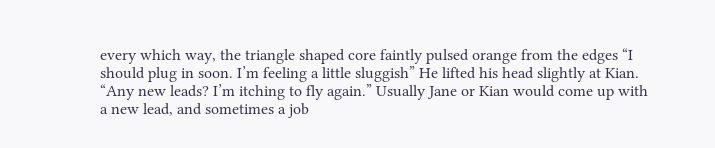every which way, the triangle shaped core faintly pulsed orange from the edges “I should plug in soon. I’m feeling a little sluggish” He lifted his head slightly at Kian. “Any new leads? I’m itching to fly again.” Usually Jane or Kian would come up with a new lead, and sometimes a job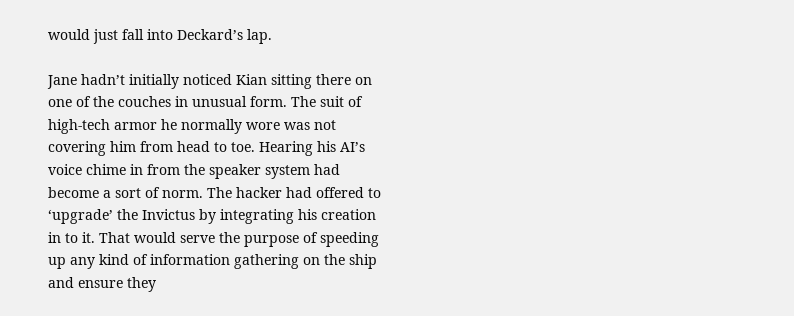would just fall into Deckard’s lap.

Jane hadn’t initially noticed Kian sitting there on one of the couches in unusual form. The suit of high-tech armor he normally wore was not covering him from head to toe. Hearing his AI’s voice chime in from the speaker system had become a sort of norm. The hacker had offered to ‘upgrade’ the Invictus by integrating his creation in to it. That would serve the purpose of speeding up any kind of information gathering on the ship and ensure they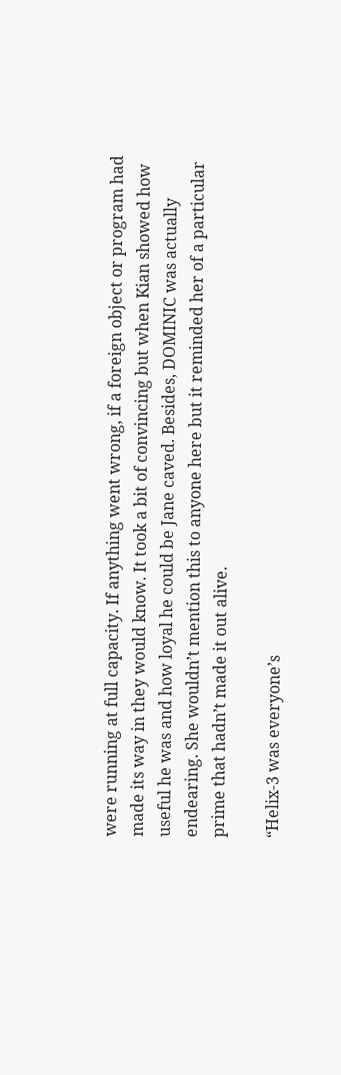were running at full capacity. If anything went wrong, if a foreign object or program had made its way in they would know. It took a bit of convincing but when Kian showed how useful he was and how loyal he could be Jane caved. Besides, DOMINIC was actually endearing. She wouldn’t mention this to anyone here but it reminded her of a particular prime that hadn’t made it out alive.

“Helix-3 was everyone’s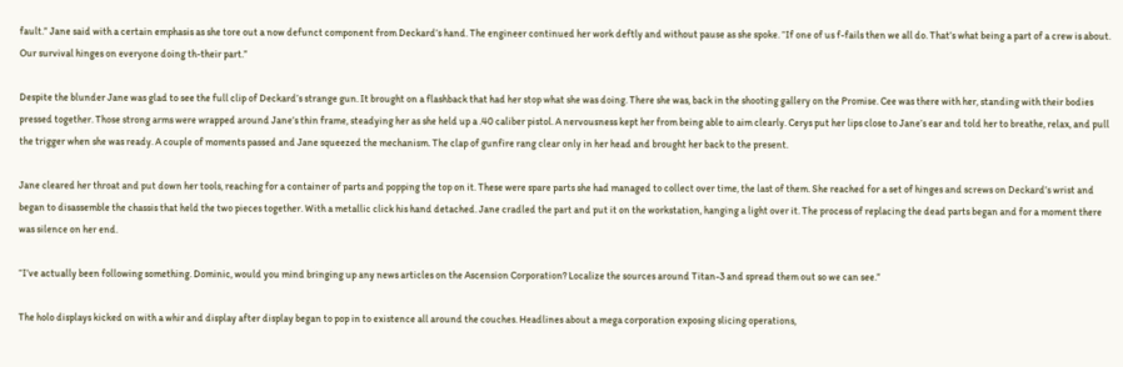fault.” Jane said with a certain emphasis as she tore out a now defunct component from Deckard’s hand. The engineer continued her work deftly and without pause as she spoke. “If one of us f-fails then we all do. That’s what being a part of a crew is about. Our survival hinges on everyone doing th-their part.”

Despite the blunder Jane was glad to see the full clip of Deckard’s strange gun. It brought on a flashback that had her stop what she was doing. There she was, back in the shooting gallery on the Promise. Cee was there with her, standing with their bodies pressed together. Those strong arms were wrapped around Jane’s thin frame, steadying her as she held up a .40 caliber pistol. A nervousness kept her from being able to aim clearly. Cerys put her lips close to Jane’s ear and told her to breathe, relax, and pull the trigger when she was ready. A couple of moments passed and Jane squeezed the mechanism. The clap of gunfire rang clear only in her head and brought her back to the present.

Jane cleared her throat and put down her tools, reaching for a container of parts and popping the top on it. These were spare parts she had managed to collect over time, the last of them. She reached for a set of hinges and screws on Deckard’s wrist and began to disassemble the chassis that held the two pieces together. With a metallic click his hand detached. Jane cradled the part and put it on the workstation, hanging a light over it. The process of replacing the dead parts began and for a moment there was silence on her end.

“I’ve actually been following something. Dominic, would you mind bringing up any news articles on the Ascension Corporation? Localize the sources around Titan-3 and spread them out so we can see.”

The holo displays kicked on with a whir and display after display began to pop in to existence all around the couches. Headlines about a mega corporation exposing slicing operations,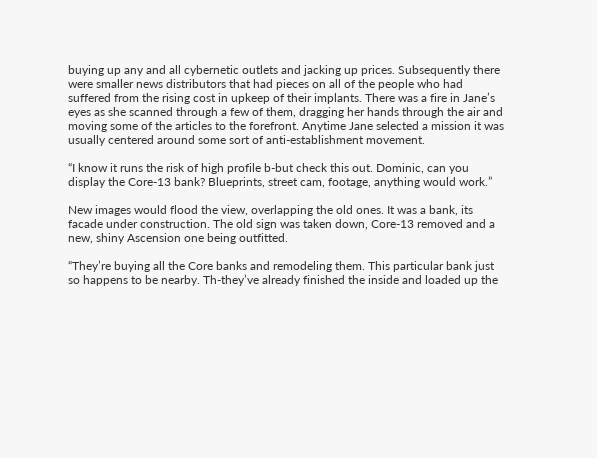buying up any and all cybernetic outlets and jacking up prices. Subsequently there were smaller news distributors that had pieces on all of the people who had suffered from the rising cost in upkeep of their implants. There was a fire in Jane’s eyes as she scanned through a few of them, dragging her hands through the air and moving some of the articles to the forefront. Anytime Jane selected a mission it was usually centered around some sort of anti-establishment movement.

“I know it runs the risk of high profile b-but check this out. Dominic, can you display the Core-13 bank? Blueprints, street cam, footage, anything would work.”

New images would flood the view, overlapping the old ones. It was a bank, its facade under construction. The old sign was taken down, Core-13 removed and a new, shiny Ascension one being outfitted.

“They’re buying all the Core banks and remodeling them. This particular bank just so happens to be nearby. Th-they’ve already finished the inside and loaded up the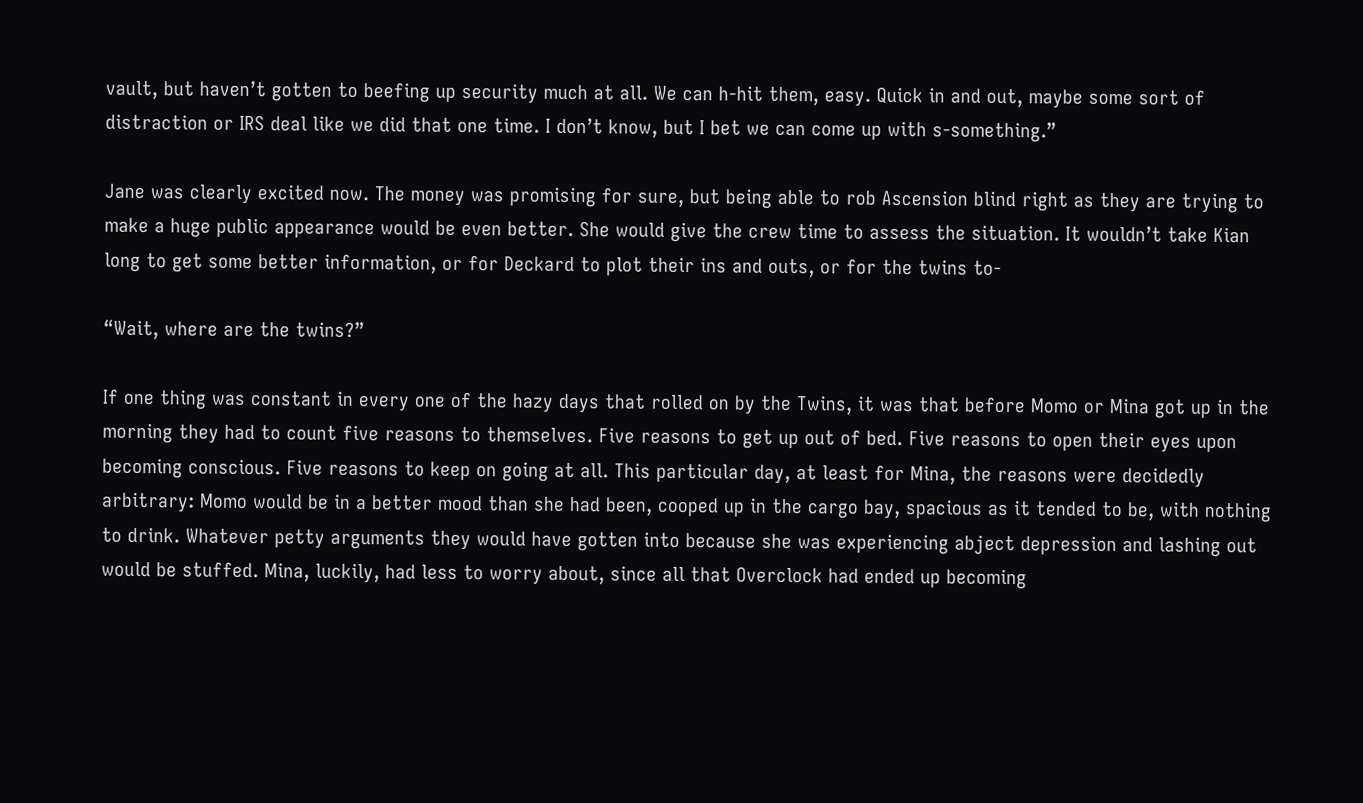vault, but haven’t gotten to beefing up security much at all. We can h-hit them, easy. Quick in and out, maybe some sort of distraction or IRS deal like we did that one time. I don’t know, but I bet we can come up with s-something.”

Jane was clearly excited now. The money was promising for sure, but being able to rob Ascension blind right as they are trying to make a huge public appearance would be even better. She would give the crew time to assess the situation. It wouldn’t take Kian long to get some better information, or for Deckard to plot their ins and outs, or for the twins to-

“Wait, where are the twins?”

If one thing was constant in every one of the hazy days that rolled on by the Twins, it was that before Momo or Mina got up in the morning they had to count five reasons to themselves. Five reasons to get up out of bed. Five reasons to open their eyes upon becoming conscious. Five reasons to keep on going at all. This particular day, at least for Mina, the reasons were decidedly arbitrary: Momo would be in a better mood than she had been, cooped up in the cargo bay, spacious as it tended to be, with nothing to drink. Whatever petty arguments they would have gotten into because she was experiencing abject depression and lashing out would be stuffed. Mina, luckily, had less to worry about, since all that Overclock had ended up becoming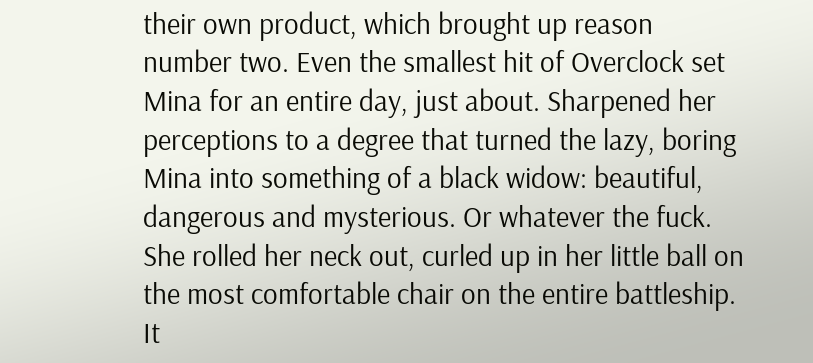their own product, which brought up reason number two. Even the smallest hit of Overclock set Mina for an entire day, just about. Sharpened her perceptions to a degree that turned the lazy, boring Mina into something of a black widow: beautiful, dangerous and mysterious. Or whatever the fuck. She rolled her neck out, curled up in her little ball on the most comfortable chair on the entire battleship. It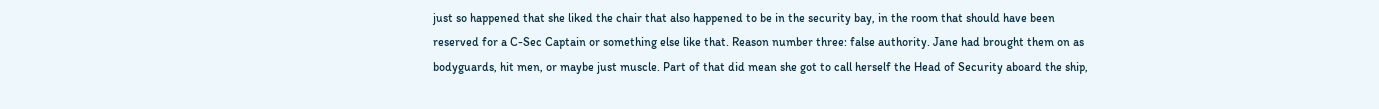just so happened that she liked the chair that also happened to be in the security bay, in the room that should have been reserved for a C-Sec Captain or something else like that. Reason number three: false authority. Jane had brought them on as bodyguards, hit men, or maybe just muscle. Part of that did mean she got to call herself the Head of Security aboard the ship,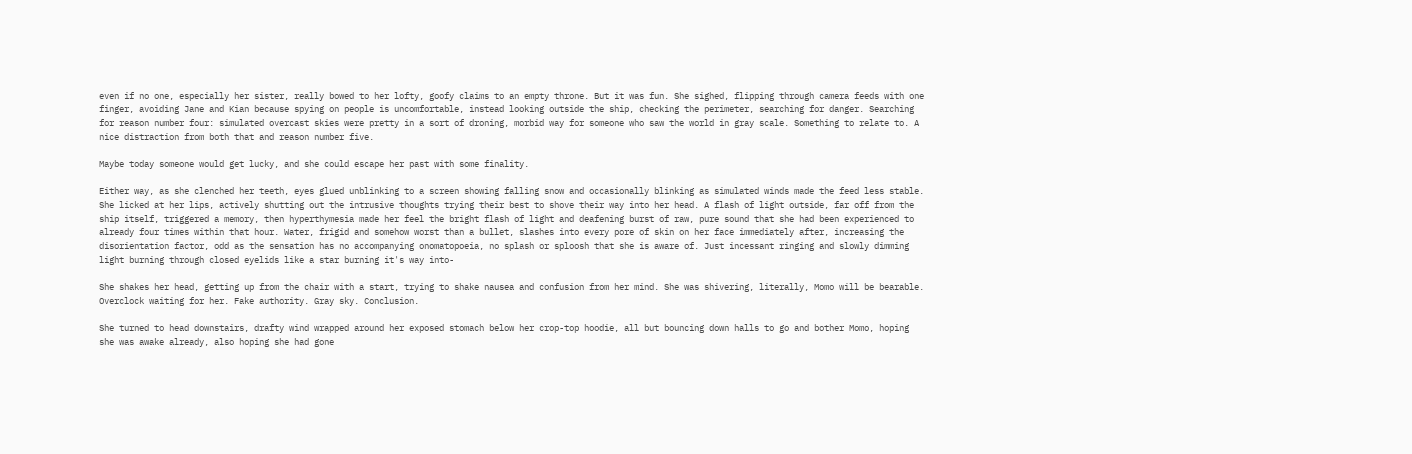even if no one, especially her sister, really bowed to her lofty, goofy claims to an empty throne. But it was fun. She sighed, flipping through camera feeds with one finger, avoiding Jane and Kian because spying on people is uncomfortable, instead looking outside the ship, checking the perimeter, searching for danger. Searching for reason number four: simulated overcast skies were pretty in a sort of droning, morbid way for someone who saw the world in gray scale. Something to relate to. A nice distraction from both that and reason number five.

Maybe today someone would get lucky, and she could escape her past with some finality.

Either way, as she clenched her teeth, eyes glued unblinking to a screen showing falling snow and occasionally blinking as simulated winds made the feed less stable. She licked at her lips, actively shutting out the intrusive thoughts trying their best to shove their way into her head. A flash of light outside, far off from the ship itself, triggered a memory, then hyperthymesia made her feel the bright flash of light and deafening burst of raw, pure sound that she had been experienced to already four times within that hour. Water, frigid and somehow worst than a bullet, slashes into every pore of skin on her face immediately after, increasing the disorientation factor, odd as the sensation has no accompanying onomatopoeia, no splash or sploosh that she is aware of. Just incessant ringing and slowly dimming light burning through closed eyelids like a star burning it's way into-

She shakes her head, getting up from the chair with a start, trying to shake nausea and confusion from her mind. She was shivering, literally, Momo will be bearable. Overclock waiting for her. Fake authority. Gray sky. Conclusion.

She turned to head downstairs, drafty wind wrapped around her exposed stomach below her crop-top hoodie, all but bouncing down halls to go and bother Momo, hoping she was awake already, also hoping she had gone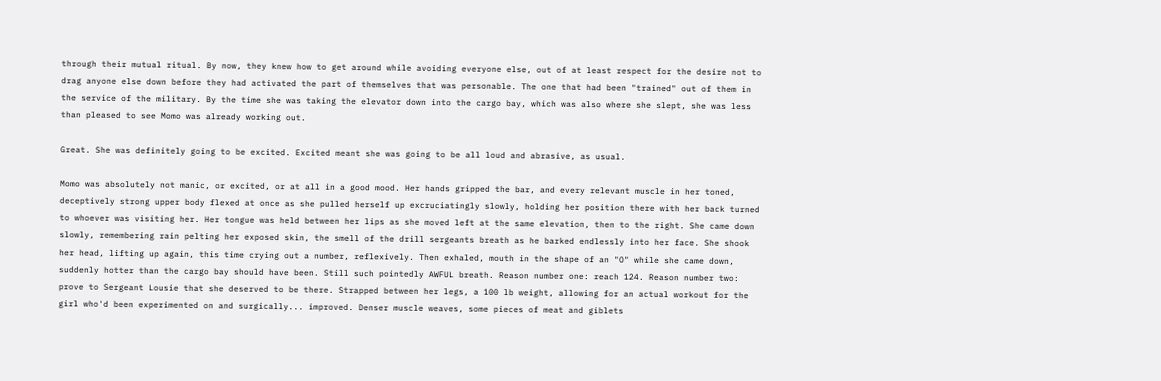through their mutual ritual. By now, they knew how to get around while avoiding everyone else, out of at least respect for the desire not to drag anyone else down before they had activated the part of themselves that was personable. The one that had been "trained" out of them in the service of the military. By the time she was taking the elevator down into the cargo bay, which was also where she slept, she was less than pleased to see Momo was already working out.

Great. She was definitely going to be excited. Excited meant she was going to be all loud and abrasive, as usual.

Momo was absolutely not manic, or excited, or at all in a good mood. Her hands gripped the bar, and every relevant muscle in her toned, deceptively strong upper body flexed at once as she pulled herself up excruciatingly slowly, holding her position there with her back turned to whoever was visiting her. Her tongue was held between her lips as she moved left at the same elevation, then to the right. She came down slowly, remembering rain pelting her exposed skin, the smell of the drill sergeants breath as he barked endlessly into her face. She shook her head, lifting up again, this time crying out a number, reflexively. Then exhaled, mouth in the shape of an "O" while she came down, suddenly hotter than the cargo bay should have been. Still such pointedly AWFUL breath. Reason number one: reach 124. Reason number two: prove to Sergeant Lousie that she deserved to be there. Strapped between her legs, a 100 lb weight, allowing for an actual workout for the girl who'd been experimented on and surgically... improved. Denser muscle weaves, some pieces of meat and giblets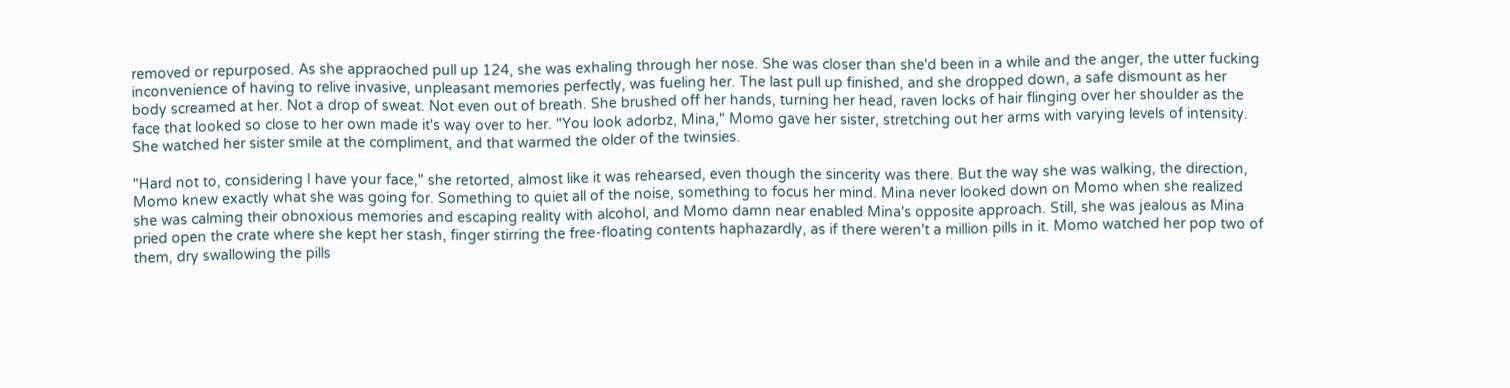removed or repurposed. As she appraoched pull up 124, she was exhaling through her nose. She was closer than she'd been in a while and the anger, the utter fucking inconvenience of having to relive invasive, unpleasant memories perfectly, was fueling her. The last pull up finished, and she dropped down, a safe dismount as her body screamed at her. Not a drop of sweat. Not even out of breath. She brushed off her hands, turning her head, raven locks of hair flinging over her shoulder as the face that looked so close to her own made it's way over to her. "You look adorbz, Mina," Momo gave her sister, stretching out her arms with varying levels of intensity. She watched her sister smile at the compliment, and that warmed the older of the twinsies.

"Hard not to, considering I have your face," she retorted, almost like it was rehearsed, even though the sincerity was there. But the way she was walking, the direction, Momo knew exactly what she was going for. Something to quiet all of the noise, something to focus her mind. Mina never looked down on Momo when she realized she was calming their obnoxious memories and escaping reality with alcohol, and Momo damn near enabled Mina's opposite approach. Still, she was jealous as Mina pried open the crate where she kept her stash, finger stirring the free-floating contents haphazardly, as if there weren't a million pills in it. Momo watched her pop two of them, dry swallowing the pills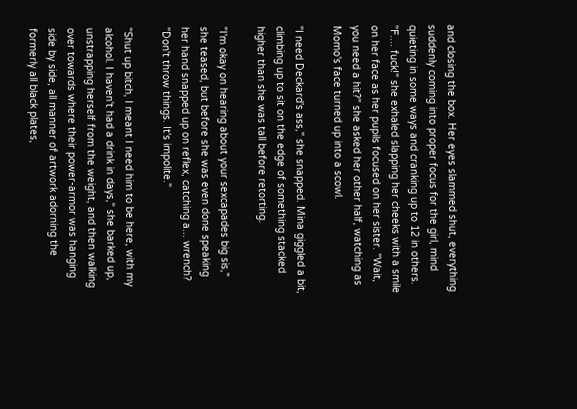and closing the box. Her eyes slammed shut, everything suddenly coming into proper focus for the girl, mind quieting in some ways and cranking up to 12 in others. "F.... fuck!" she exhaled slapping her cheeks with a smile on her face as her pupils focused on her sister. "Wait, you need a hit?" she asked her other half, watching as Momo's face turned up into a scowl.

"I need Deckard's ass," she snapped. Mina giggled a bit, climbing up to sit on the edge of something stacked higher than she was tall before retorting.

"I'm okay on hearing about your sexcapades big sis," she teased, but before she was even done speaking her hand snapped up on reflex, catching a... wrench? "Don't throw things. It's impolite."

"Shut up bitch, I meant I need him to be here, with my alcohol. I haven't had a drink in days," she barked up, unstrapping herself from the weight, and then walking over towards where their power-armor was hanging side by side, all manner of artwork adorning the formerly all black plates,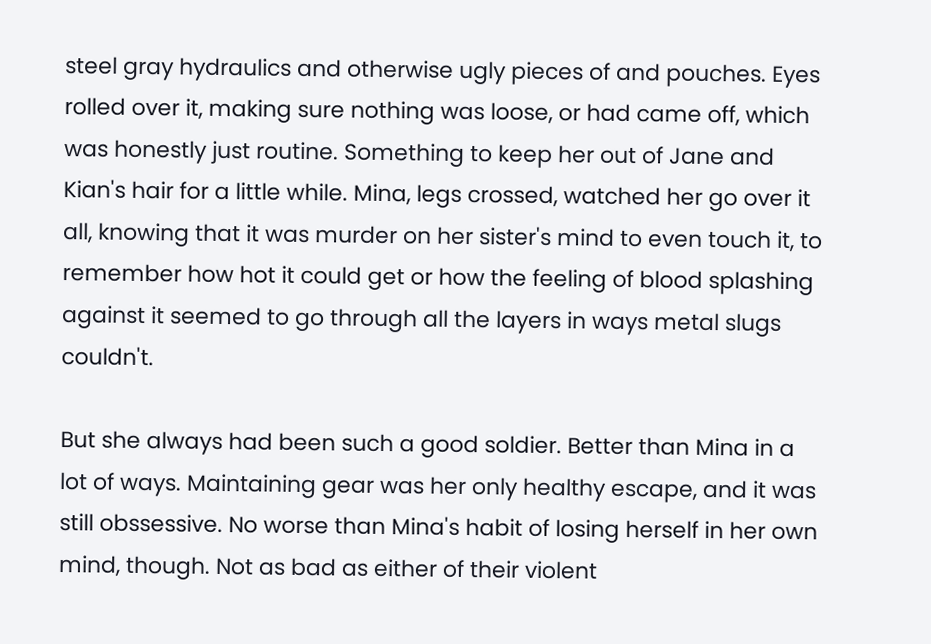steel gray hydraulics and otherwise ugly pieces of and pouches. Eyes rolled over it, making sure nothing was loose, or had came off, which was honestly just routine. Something to keep her out of Jane and Kian's hair for a little while. Mina, legs crossed, watched her go over it all, knowing that it was murder on her sister's mind to even touch it, to remember how hot it could get or how the feeling of blood splashing against it seemed to go through all the layers in ways metal slugs couldn't.

But she always had been such a good soldier. Better than Mina in a lot of ways. Maintaining gear was her only healthy escape, and it was still obssessive. No worse than Mina's habit of losing herself in her own mind, though. Not as bad as either of their violent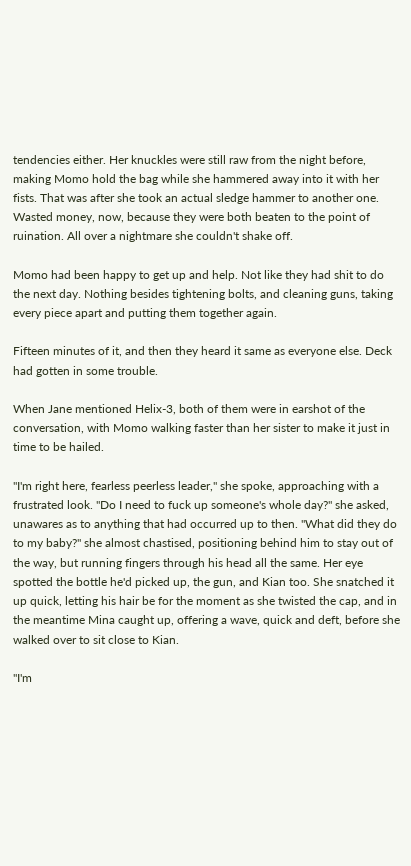tendencies either. Her knuckles were still raw from the night before, making Momo hold the bag while she hammered away into it with her fists. That was after she took an actual sledge hammer to another one. Wasted money, now, because they were both beaten to the point of ruination. All over a nightmare she couldn't shake off.

Momo had been happy to get up and help. Not like they had shit to do the next day. Nothing besides tightening bolts, and cleaning guns, taking every piece apart and putting them together again.

Fifteen minutes of it, and then they heard it same as everyone else. Deck had gotten in some trouble.

When Jane mentioned Helix-3, both of them were in earshot of the conversation, with Momo walking faster than her sister to make it just in time to be hailed.

"I'm right here, fearless peerless leader," she spoke, approaching with a frustrated look. "Do I need to fuck up someone's whole day?" she asked, unawares as to anything that had occurred up to then. "What did they do to my baby?" she almost chastised, positioning behind him to stay out of the way, but running fingers through his head all the same. Her eye spotted the bottle he'd picked up, the gun, and Kian too. She snatched it up quick, letting his hair be for the moment as she twisted the cap, and in the meantime Mina caught up, offering a wave, quick and deft, before she walked over to sit close to Kian.

"I'm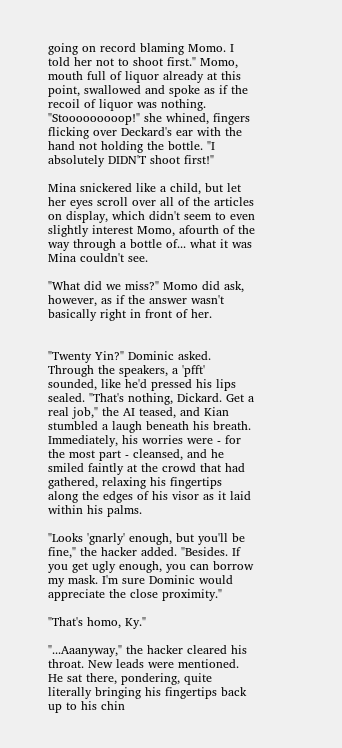going on record blaming Momo. I told her not to shoot first." Momo, mouth full of liquor already at this point, swallowed and spoke as if the recoil of liquor was nothing. "Stooooooooop!" she whined, fingers flicking over Deckard's ear with the hand not holding the bottle. "I absolutely DIDN'T shoot first!"

Mina snickered like a child, but let her eyes scroll over all of the articles on display, which didn't seem to even slightly interest Momo, afourth of the way through a bottle of... what it was Mina couldn't see.

"What did we miss?" Momo did ask, however, as if the answer wasn't basically right in front of her.


"Twenty Yin?" Dominic asked. Through the speakers, a 'pfft' sounded, like he'd pressed his lips sealed. "That's nothing, Dickard. Get a real job," the AI teased, and Kian stumbled a laugh beneath his breath. Immediately, his worries were - for the most part - cleansed, and he smiled faintly at the crowd that had gathered, relaxing his fingertips along the edges of his visor as it laid within his palms.

"Looks 'gnarly' enough, but you'll be fine," the hacker added. "Besides. If you get ugly enough, you can borrow my mask. I'm sure Dominic would appreciate the close proximity."

"That's homo, Ky."

"...Aaanyway," the hacker cleared his throat. New leads were mentioned. He sat there, pondering, quite literally bringing his fingertips back up to his chin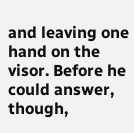and leaving one hand on the visor. Before he could answer, though,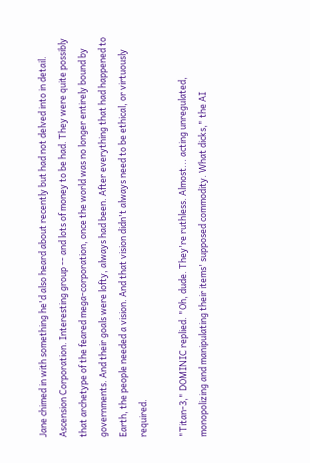Jane chimed in with something he'd also heard about recently but had not delved into in detail. Ascension Corporation. Interesting group -- and lots of money to be had. They were quite possibly that archetype of the feared mega-corporation, once the world was no longer entirely bound by governments. And their goals were lofty, always had been. After everything that had happened to Earth, the people needed a vision. And that vision didn't always need to be ethical, or virtuously required.

"Titan-3," DOMINIC replied. "Oh, dude. They're ruthless. Almost... acting unregulated, monopolizing and manipulating their items' supposed commodity. What dicks," the AI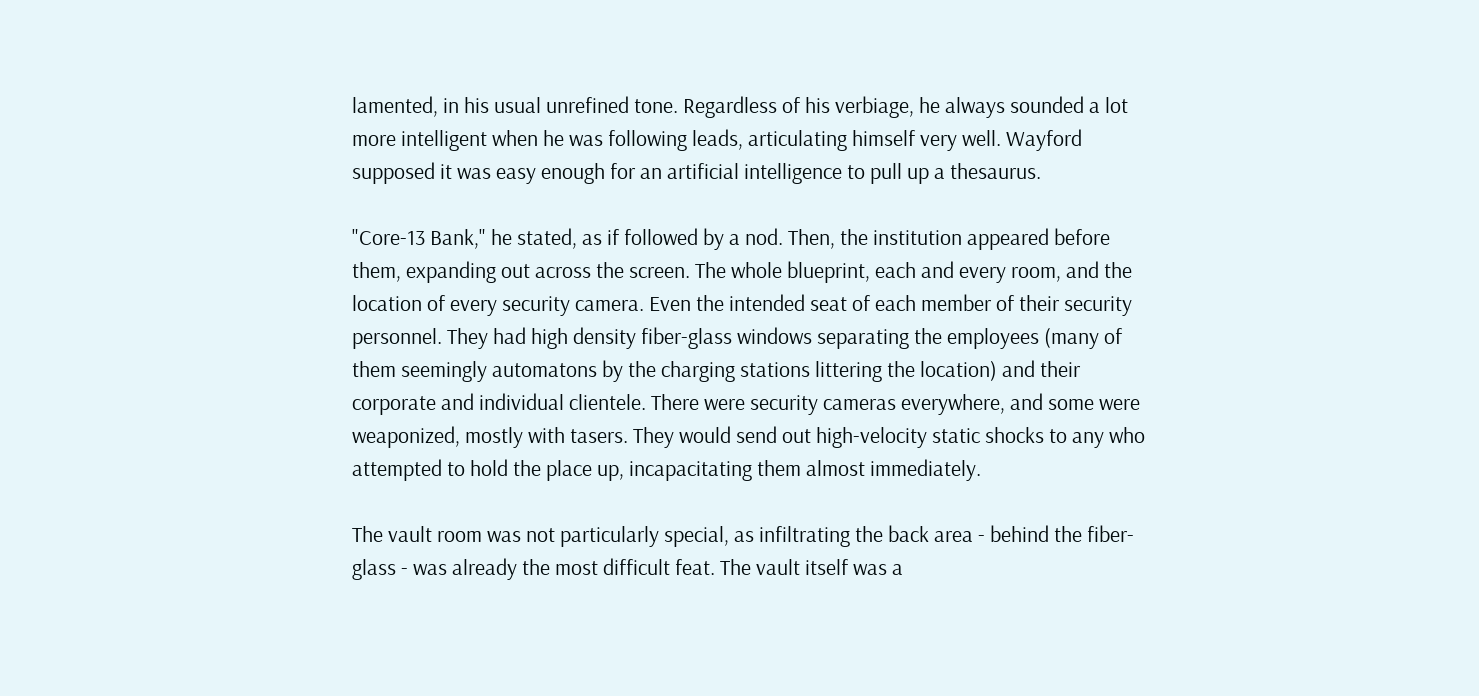lamented, in his usual unrefined tone. Regardless of his verbiage, he always sounded a lot more intelligent when he was following leads, articulating himself very well. Wayford supposed it was easy enough for an artificial intelligence to pull up a thesaurus.

"Core-13 Bank," he stated, as if followed by a nod. Then, the institution appeared before them, expanding out across the screen. The whole blueprint, each and every room, and the location of every security camera. Even the intended seat of each member of their security personnel. They had high density fiber-glass windows separating the employees (many of them seemingly automatons by the charging stations littering the location) and their corporate and individual clientele. There were security cameras everywhere, and some were weaponized, mostly with tasers. They would send out high-velocity static shocks to any who attempted to hold the place up, incapacitating them almost immediately.

The vault room was not particularly special, as infiltrating the back area - behind the fiber-glass - was already the most difficult feat. The vault itself was a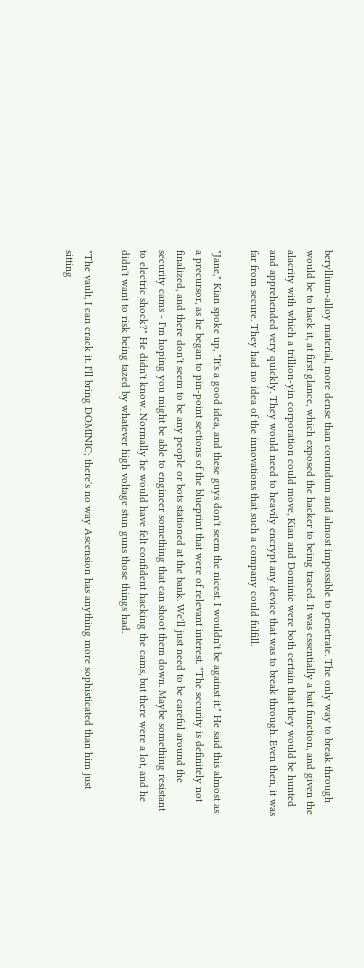beryllium-alloy material, more dense than corundum and almost impossible to penetrate. The only way to break through would be to hack it, at first glance, which exposed the hacker to being traced. It was essentially a bait function, and given the alacrity with which a trillion-yin corporation could move, Kian and Dominic were both certain that they would be hunted and apprehended very quickly. They would need to heavily encrypt any device that was to break through. Even then, it was far from secure. They had no idea of the innovations that such a company could fulfill.

"Jane," Kian spoke up, "It's a good idea, and these guys don't seem the nicest. I wouldn't be against it." He said this almost as a precursor, as he began to pin-point sections of the blueprint that were of relevant interest. "The security is definitely not finalized, and there don't seem to be any people or bots stationed at the bank. We'll just need to be careful around the security cams - I'm hoping you might be able to engineer something that can shoot them down. Maybe something resistant to electric shock?" He didn't know. Normally he would have felt confident hacking the cams, but there were a lot, and he didn't want to risk being tazed by whatever high voltage stun guns those things had.

"The vault, I can crack it. I'll bring DOMINIC; there's no way Ascension has anything more sophisticated than him just sitting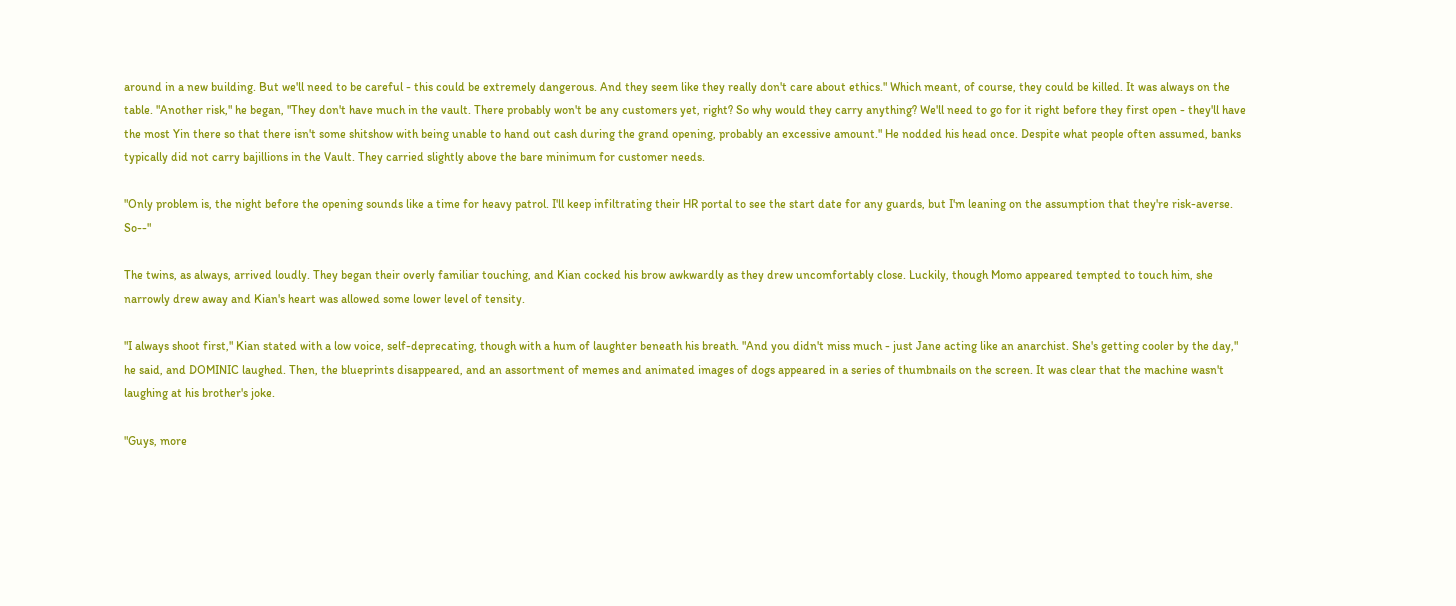around in a new building. But we'll need to be careful - this could be extremely dangerous. And they seem like they really don't care about ethics." Which meant, of course, they could be killed. It was always on the table. "Another risk," he began, "They don't have much in the vault. There probably won't be any customers yet, right? So why would they carry anything? We'll need to go for it right before they first open - they'll have the most Yin there so that there isn't some shitshow with being unable to hand out cash during the grand opening, probably an excessive amount." He nodded his head once. Despite what people often assumed, banks typically did not carry bajillions in the Vault. They carried slightly above the bare minimum for customer needs.

"Only problem is, the night before the opening sounds like a time for heavy patrol. I'll keep infiltrating their HR portal to see the start date for any guards, but I'm leaning on the assumption that they're risk-averse. So--"

The twins, as always, arrived loudly. They began their overly familiar touching, and Kian cocked his brow awkwardly as they drew uncomfortably close. Luckily, though Momo appeared tempted to touch him, she narrowly drew away and Kian's heart was allowed some lower level of tensity.

"I always shoot first," Kian stated with a low voice, self-deprecating, though with a hum of laughter beneath his breath. "And you didn't miss much - just Jane acting like an anarchist. She's getting cooler by the day," he said, and DOMINIC laughed. Then, the blueprints disappeared, and an assortment of memes and animated images of dogs appeared in a series of thumbnails on the screen. It was clear that the machine wasn't laughing at his brother's joke.

"Guys, more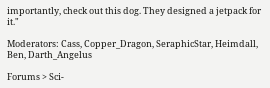importantly, check out this dog. They designed a jetpack for it."

Moderators: Cass, Copper_Dragon, SeraphicStar, Heimdall, Ben, Darth_Angelus

Forums > Sci-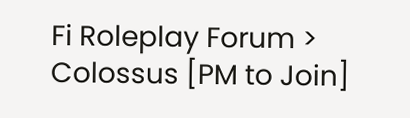Fi Roleplay Forum > Colossus [PM to Join]